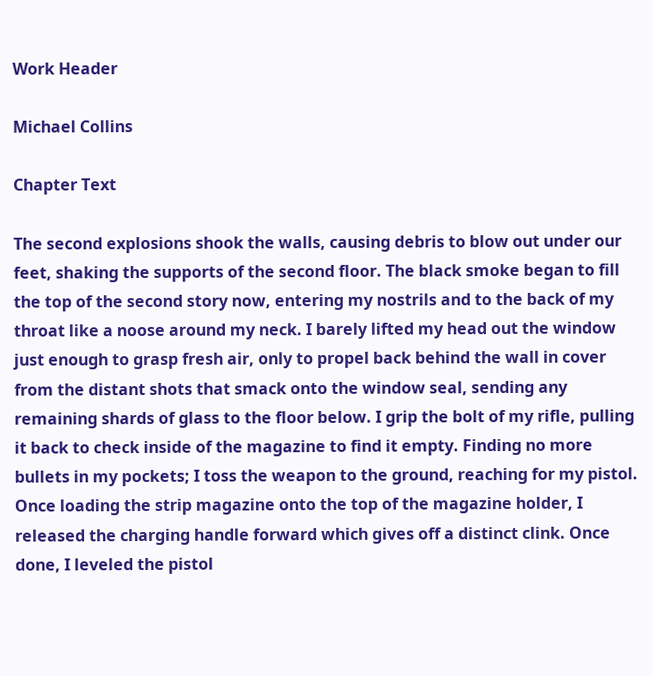Work Header

Michael Collins

Chapter Text

The second explosions shook the walls, causing debris to blow out under our feet, shaking the supports of the second floor. The black smoke began to fill the top of the second story now, entering my nostrils and to the back of my throat like a noose around my neck. I barely lifted my head out the window just enough to grasp fresh air, only to propel back behind the wall in cover from the distant shots that smack onto the window seal, sending any remaining shards of glass to the floor below. I grip the bolt of my rifle, pulling it back to check inside of the magazine to find it empty. Finding no more bullets in my pockets; I toss the weapon to the ground, reaching for my pistol. Once loading the strip magazine onto the top of the magazine holder, I released the charging handle forward which gives off a distinct clink. Once done, I leveled the pistol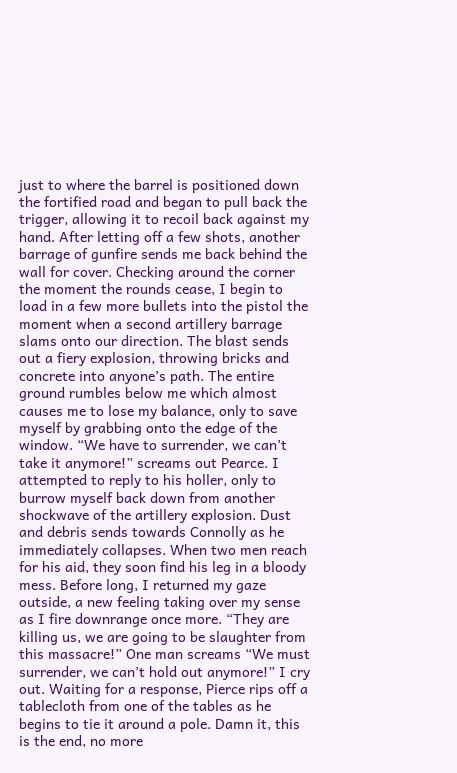just to where the barrel is positioned down the fortified road and began to pull back the trigger, allowing it to recoil back against my hand. After letting off a few shots, another barrage of gunfire sends me back behind the wall for cover. Checking around the corner the moment the rounds cease, I begin to load in a few more bullets into the pistol the moment when a second artillery barrage slams onto our direction. The blast sends out a fiery explosion, throwing bricks and concrete into anyone’s path. The entire ground rumbles below me which almost causes me to lose my balance, only to save myself by grabbing onto the edge of the window. “We have to surrender, we can’t take it anymore!” screams out Pearce. I attempted to reply to his holler, only to burrow myself back down from another shockwave of the artillery explosion. Dust and debris sends towards Connolly as he immediately collapses. When two men reach for his aid, they soon find his leg in a bloody mess. Before long, I returned my gaze outside, a new feeling taking over my sense as I fire downrange once more. “They are killing us, we are going to be slaughter from this massacre!” One man screams “We must surrender, we can’t hold out anymore!” I cry out. Waiting for a response, Pierce rips off a tablecloth from one of the tables as he begins to tie it around a pole. Damn it, this is the end, no more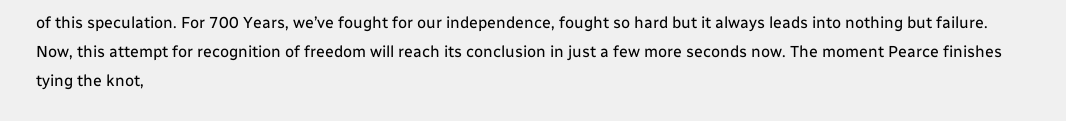of this speculation. For 700 Years, we’ve fought for our independence, fought so hard but it always leads into nothing but failure. Now, this attempt for recognition of freedom will reach its conclusion in just a few more seconds now. The moment Pearce finishes tying the knot,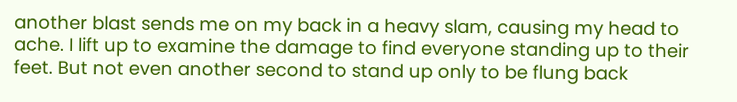another blast sends me on my back in a heavy slam, causing my head to ache. I lift up to examine the damage to find everyone standing up to their feet. But not even another second to stand up only to be flung back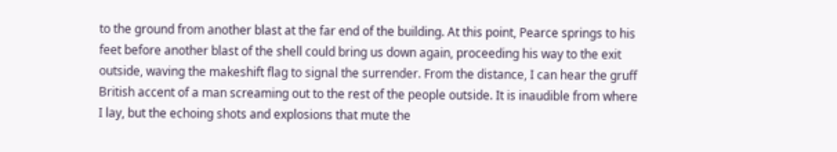to the ground from another blast at the far end of the building. At this point, Pearce springs to his feet before another blast of the shell could bring us down again, proceeding his way to the exit outside, waving the makeshift flag to signal the surrender. From the distance, I can hear the gruff British accent of a man screaming out to the rest of the people outside. It is inaudible from where I lay, but the echoing shots and explosions that mute the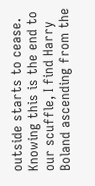outside starts to cease. Knowing this is the end to our scuffle, I find Harry Boland ascending from the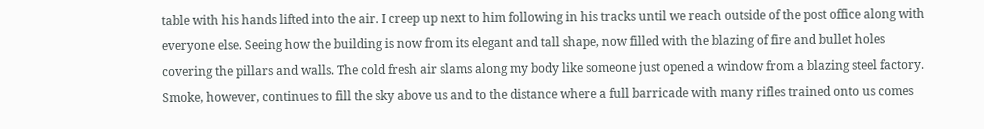table with his hands lifted into the air. I creep up next to him following in his tracks until we reach outside of the post office along with everyone else. Seeing how the building is now from its elegant and tall shape, now filled with the blazing of fire and bullet holes covering the pillars and walls. The cold fresh air slams along my body like someone just opened a window from a blazing steel factory. Smoke, however, continues to fill the sky above us and to the distance where a full barricade with many rifles trained onto us comes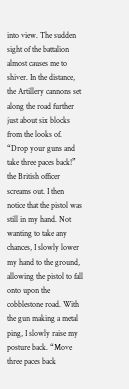into view. The sudden sight of the battalion almost causes me to shiver. In the distance, the Artillery cannons set along the road further just about six blocks from the looks of. “Drop your guns and take three paces back!” the British officer screams out. I then notice that the pistol was still in my hand. Not wanting to take any chances, I slowly lower my hand to the ground, allowing the pistol to fall onto upon the cobblestone road. With the gun making a metal ping, I slowly raise my posture back. “Move three paces back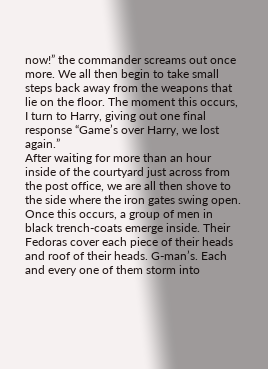now!” the commander screams out once more. We all then begin to take small steps back away from the weapons that lie on the floor. The moment this occurs, I turn to Harry, giving out one final response “Game’s over Harry, we lost again.”
After waiting for more than an hour inside of the courtyard just across from the post office, we are all then shove to the side where the iron gates swing open. Once this occurs, a group of men in black trench-coats emerge inside. Their Fedoras cover each piece of their heads and roof of their heads. G-man’s. Each and every one of them storm into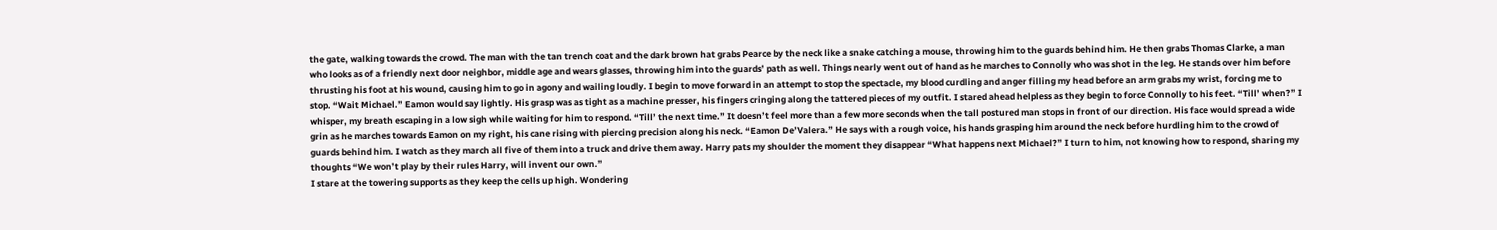the gate, walking towards the crowd. The man with the tan trench coat and the dark brown hat grabs Pearce by the neck like a snake catching a mouse, throwing him to the guards behind him. He then grabs Thomas Clarke, a man who looks as of a friendly next door neighbor, middle age and wears glasses, throwing him into the guards’ path as well. Things nearly went out of hand as he marches to Connolly who was shot in the leg. He stands over him before thrusting his foot at his wound, causing him to go in agony and wailing loudly. I begin to move forward in an attempt to stop the spectacle, my blood curdling and anger filling my head before an arm grabs my wrist, forcing me to stop. “Wait Michael.” Eamon would say lightly. His grasp was as tight as a machine presser, his fingers cringing along the tattered pieces of my outfit. I stared ahead helpless as they begin to force Connolly to his feet. “Till’ when?” I whisper, my breath escaping in a low sigh while waiting for him to respond. “Till’ the next time.” It doesn’t feel more than a few more seconds when the tall postured man stops in front of our direction. His face would spread a wide grin as he marches towards Eamon on my right, his cane rising with piercing precision along his neck. “Eamon De’Valera.” He says with a rough voice, his hands grasping him around the neck before hurdling him to the crowd of guards behind him. I watch as they march all five of them into a truck and drive them away. Harry pats my shoulder the moment they disappear “What happens next Michael?” I turn to him, not knowing how to respond, sharing my thoughts “We won’t play by their rules Harry, will invent our own.”
I stare at the towering supports as they keep the cells up high. Wondering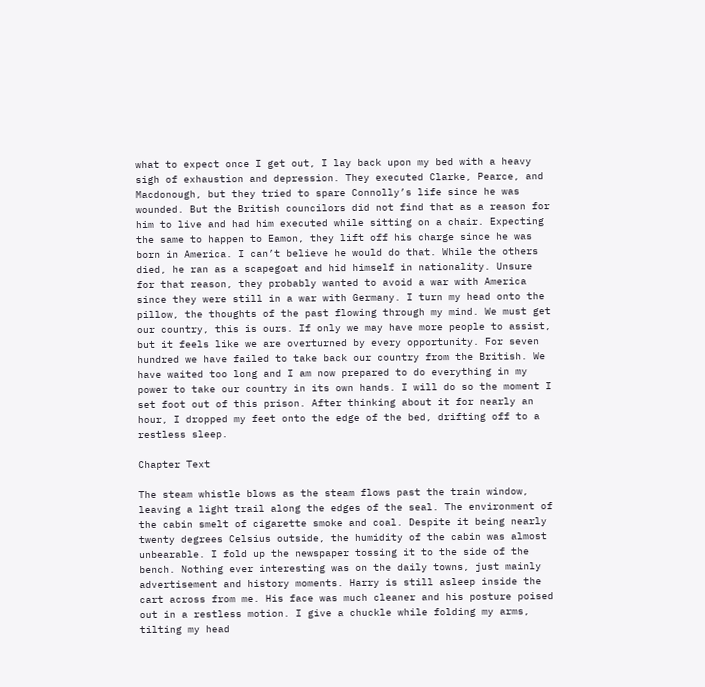what to expect once I get out, I lay back upon my bed with a heavy sigh of exhaustion and depression. They executed Clarke, Pearce, and Macdonough, but they tried to spare Connolly’s life since he was wounded. But the British councilors did not find that as a reason for him to live and had him executed while sitting on a chair. Expecting the same to happen to Eamon, they lift off his charge since he was born in America. I can’t believe he would do that. While the others died, he ran as a scapegoat and hid himself in nationality. Unsure for that reason, they probably wanted to avoid a war with America since they were still in a war with Germany. I turn my head onto the pillow, the thoughts of the past flowing through my mind. We must get our country, this is ours. If only we may have more people to assist, but it feels like we are overturned by every opportunity. For seven hundred we have failed to take back our country from the British. We have waited too long and I am now prepared to do everything in my power to take our country in its own hands. I will do so the moment I set foot out of this prison. After thinking about it for nearly an hour, I dropped my feet onto the edge of the bed, drifting off to a restless sleep.

Chapter Text

The steam whistle blows as the steam flows past the train window, leaving a light trail along the edges of the seal. The environment of the cabin smelt of cigarette smoke and coal. Despite it being nearly twenty degrees Celsius outside, the humidity of the cabin was almost unbearable. I fold up the newspaper tossing it to the side of the bench. Nothing ever interesting was on the daily towns, just mainly advertisement and history moments. Harry is still asleep inside the cart across from me. His face was much cleaner and his posture poised out in a restless motion. I give a chuckle while folding my arms, tilting my head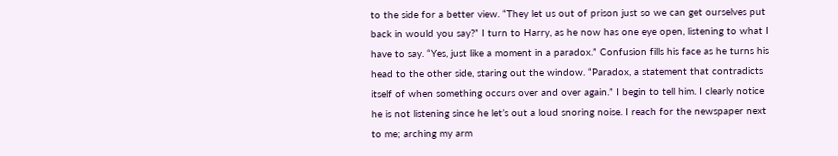to the side for a better view. “They let us out of prison just so we can get ourselves put back in would you say?” I turn to Harry, as he now has one eye open, listening to what I have to say. “Yes, just like a moment in a paradox.” Confusion fills his face as he turns his head to the other side, staring out the window. “Paradox, a statement that contradicts itself of when something occurs over and over again.” I begin to tell him. I clearly notice he is not listening since he let’s out a loud snoring noise. I reach for the newspaper next to me; arching my arm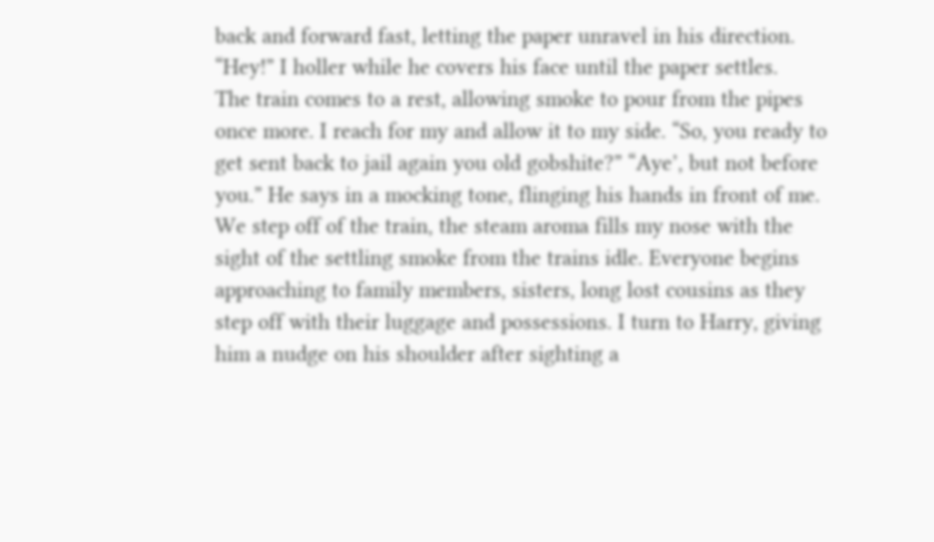back and forward fast, letting the paper unravel in his direction. “Hey!” I holler while he covers his face until the paper settles.
The train comes to a rest, allowing smoke to pour from the pipes once more. I reach for my and allow it to my side. “So, you ready to get sent back to jail again you old gobshite?” “Aye’, but not before you.” He says in a mocking tone, flinging his hands in front of me. We step off of the train, the steam aroma fills my nose with the sight of the settling smoke from the trains idle. Everyone begins approaching to family members, sisters, long lost cousins as they step off with their luggage and possessions. I turn to Harry, giving him a nudge on his shoulder after sighting a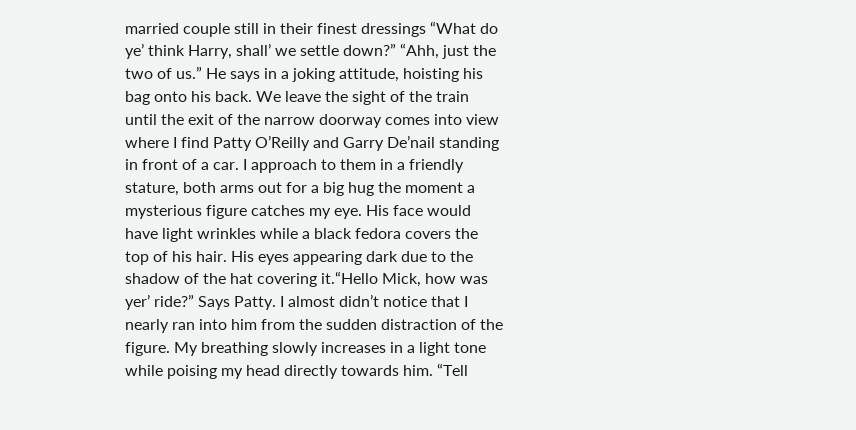married couple still in their finest dressings “What do ye’ think Harry, shall’ we settle down?” “Ahh, just the two of us.” He says in a joking attitude, hoisting his bag onto his back. We leave the sight of the train until the exit of the narrow doorway comes into view where I find Patty O’Reilly and Garry De’nail standing in front of a car. I approach to them in a friendly stature, both arms out for a big hug the moment a mysterious figure catches my eye. His face would have light wrinkles while a black fedora covers the top of his hair. His eyes appearing dark due to the shadow of the hat covering it.“Hello Mick, how was yer’ ride?” Says Patty. I almost didn’t notice that I nearly ran into him from the sudden distraction of the figure. My breathing slowly increases in a light tone while poising my head directly towards him. “Tell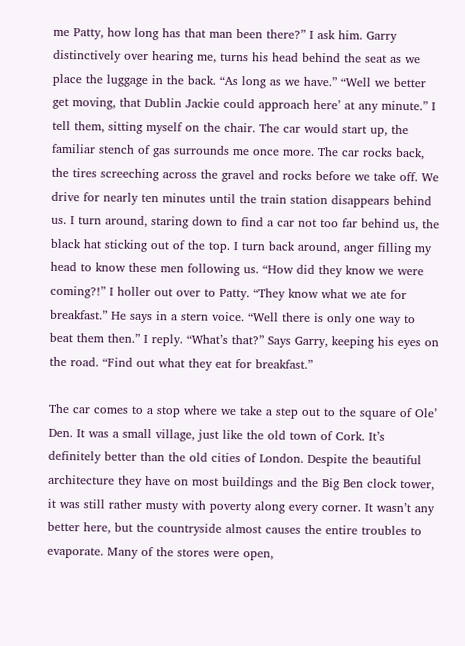me Patty, how long has that man been there?” I ask him. Garry distinctively over hearing me, turns his head behind the seat as we place the luggage in the back. “As long as we have.” “Well we better get moving, that Dublin Jackie could approach here’ at any minute.” I tell them, sitting myself on the chair. The car would start up, the familiar stench of gas surrounds me once more. The car rocks back, the tires screeching across the gravel and rocks before we take off. We drive for nearly ten minutes until the train station disappears behind us. I turn around, staring down to find a car not too far behind us, the black hat sticking out of the top. I turn back around, anger filling my head to know these men following us. “How did they know we were coming?!” I holler out over to Patty. “They know what we ate for breakfast.” He says in a stern voice. “Well there is only one way to beat them then.” I reply. “What’s that?” Says Garry, keeping his eyes on the road. “Find out what they eat for breakfast.”

The car comes to a stop where we take a step out to the square of Ole’ Den. It was a small village, just like the old town of Cork. It’s definitely better than the old cities of London. Despite the beautiful architecture they have on most buildings and the Big Ben clock tower, it was still rather musty with poverty along every corner. It wasn’t any better here, but the countryside almost causes the entire troubles to evaporate. Many of the stores were open,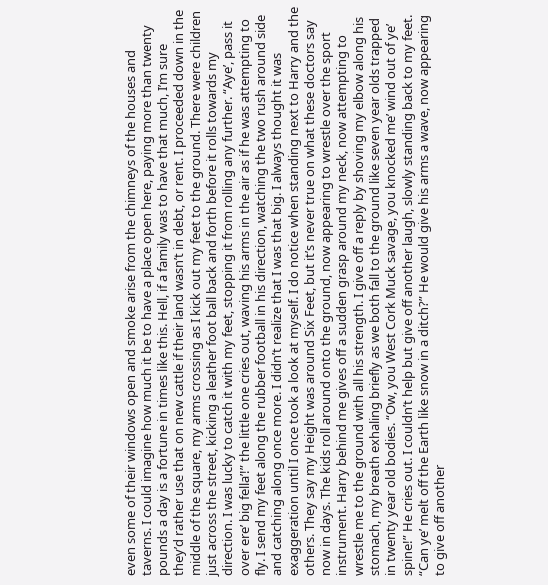even some of their windows open and smoke arise from the chimneys of the houses and taverns. I could imagine how much it be to have a place open here, paying more than twenty pounds a day is a fortune in times like this. Hell, if a family was to have that much, I’m sure they’d rather use that on new cattle if their land wasn’t in debt, or rent. I proceeded down in the middle of the square, my arms crossing as I kick out my feet to the ground. There were children just across the street, kicking a leather foot ball back and forth before it rolls towards my direction. I was lucky to catch it with my feet, stopping it from rolling any further. “Aye’, pass it over ere’ big fella’!” the little one cries out, waving his arms in the air as if he was attempting to fly. I send my feet along the rubber football in his direction, watching the two rush around side and catching along once more. I didn’t realize that I was that big. I always thought it was exaggeration until I once took a look at myself. I do notice when standing next to Harry and the others. They say my Height was around Six Feet, but it’s never true on what these doctors say now in days. The kids roll around onto the ground, now appearing to wrestle over the sport instrument. Harry behind me gives off a sudden grasp around my neck, now attempting to wrestle me to the ground with all his strength. I give off a reply by shoving my elbow along his stomach, my breath exhaling briefly as we both fall to the ground like seven year olds trapped in twenty year old bodies. “Ow, you West Cork Muck savage, you knocked me’ wind out of ye’ spine!” He cries out. I couldn’t help but give off another laugh, slowly standing back to my feet. “Can ye’ melt off the Earth like snow in a ditch?” He would give his arms a wave, now appearing to give off another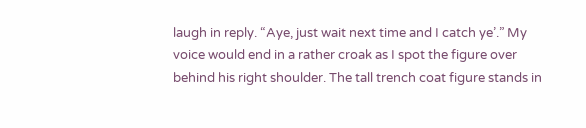laugh in reply. “Aye, just wait next time and I catch ye’.” My voice would end in a rather croak as I spot the figure over behind his right shoulder. The tall trench coat figure stands in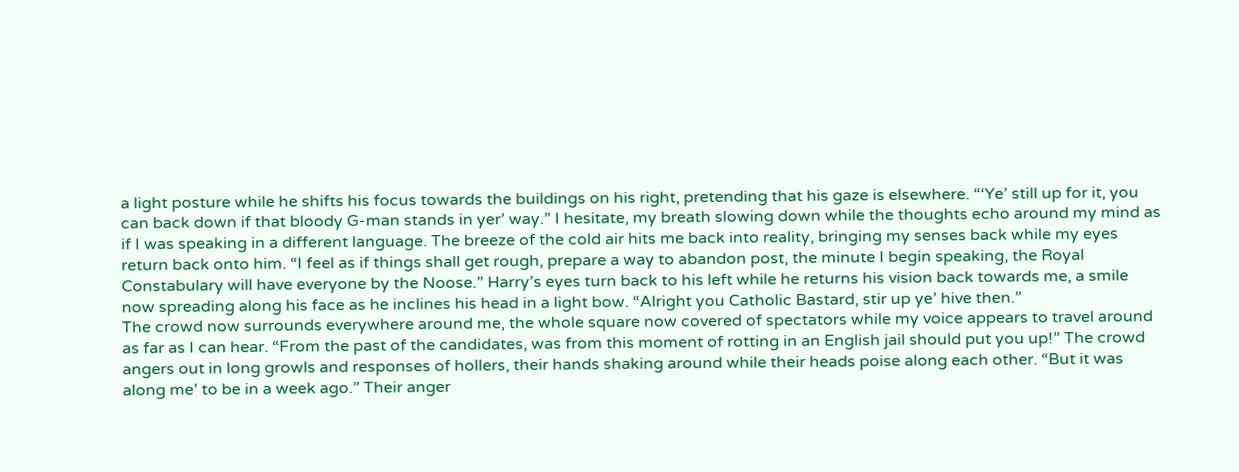a light posture while he shifts his focus towards the buildings on his right, pretending that his gaze is elsewhere. “‘Ye’ still up for it, you can back down if that bloody G-man stands in yer’ way.” I hesitate, my breath slowing down while the thoughts echo around my mind as if I was speaking in a different language. The breeze of the cold air hits me back into reality, bringing my senses back while my eyes return back onto him. “I feel as if things shall get rough, prepare a way to abandon post, the minute I begin speaking, the Royal Constabulary will have everyone by the Noose.” Harry’s eyes turn back to his left while he returns his vision back towards me, a smile now spreading along his face as he inclines his head in a light bow. “Alright you Catholic Bastard, stir up ye’ hive then.”
The crowd now surrounds everywhere around me, the whole square now covered of spectators while my voice appears to travel around as far as I can hear. “From the past of the candidates, was from this moment of rotting in an English jail should put you up!” The crowd angers out in long growls and responses of hollers, their hands shaking around while their heads poise along each other. “But it was along me’ to be in a week ago.” Their anger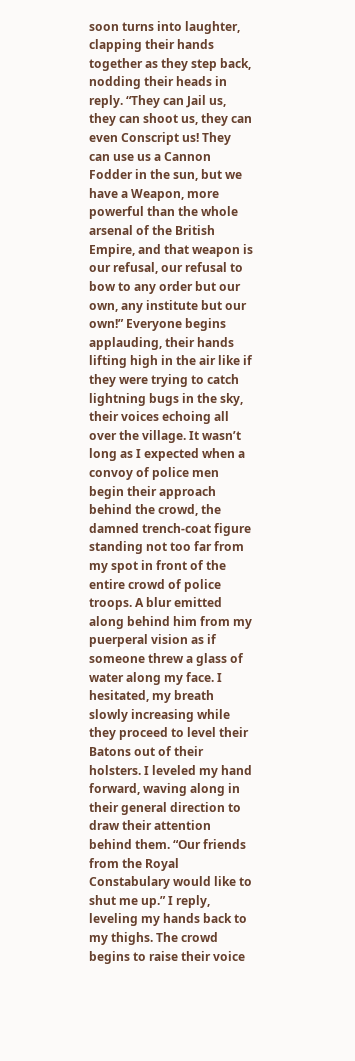soon turns into laughter, clapping their hands together as they step back, nodding their heads in reply. “They can Jail us, they can shoot us, they can even Conscript us! They can use us a Cannon Fodder in the sun, but we have a Weapon, more powerful than the whole arsenal of the British Empire, and that weapon is our refusal, our refusal to bow to any order but our own, any institute but our own!” Everyone begins applauding, their hands lifting high in the air like if they were trying to catch lightning bugs in the sky, their voices echoing all over the village. It wasn’t long as I expected when a convoy of police men begin their approach behind the crowd, the damned trench-coat figure standing not too far from my spot in front of the entire crowd of police troops. A blur emitted along behind him from my puerperal vision as if someone threw a glass of water along my face. I hesitated, my breath slowly increasing while they proceed to level their Batons out of their holsters. I leveled my hand forward, waving along in their general direction to draw their attention behind them. “Our friends from the Royal Constabulary would like to shut me up.” I reply, leveling my hands back to my thighs. The crowd begins to raise their voice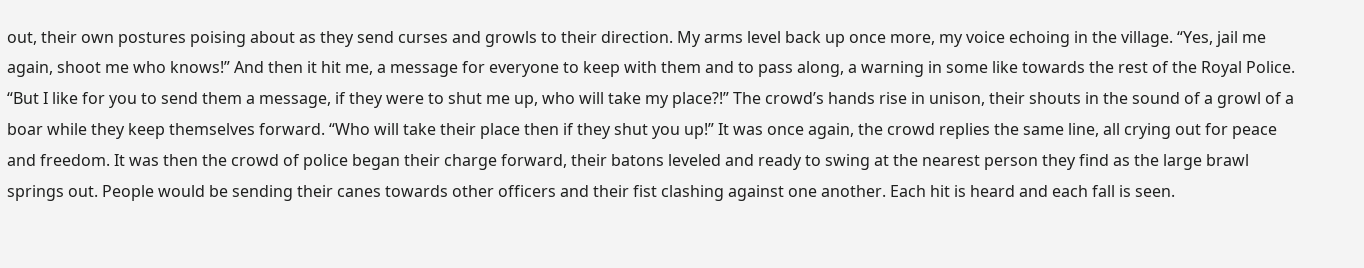out, their own postures poising about as they send curses and growls to their direction. My arms level back up once more, my voice echoing in the village. “Yes, jail me again, shoot me who knows!” And then it hit me, a message for everyone to keep with them and to pass along, a warning in some like towards the rest of the Royal Police. “But I like for you to send them a message, if they were to shut me up, who will take my place?!” The crowd’s hands rise in unison, their shouts in the sound of a growl of a boar while they keep themselves forward. “Who will take their place then if they shut you up!” It was once again, the crowd replies the same line, all crying out for peace and freedom. It was then the crowd of police began their charge forward, their batons leveled and ready to swing at the nearest person they find as the large brawl springs out. People would be sending their canes towards other officers and their fist clashing against one another. Each hit is heard and each fall is seen.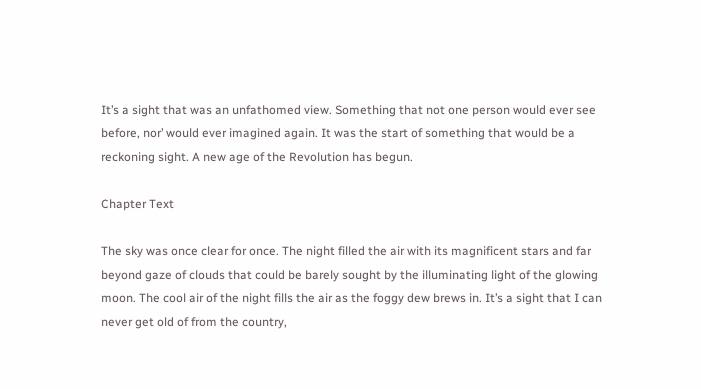It’s a sight that was an unfathomed view. Something that not one person would ever see before, nor’ would ever imagined again. It was the start of something that would be a reckoning sight. A new age of the Revolution has begun.

Chapter Text

The sky was once clear for once. The night filled the air with its magnificent stars and far beyond gaze of clouds that could be barely sought by the illuminating light of the glowing moon. The cool air of the night fills the air as the foggy dew brews in. It’s a sight that I can never get old of from the country,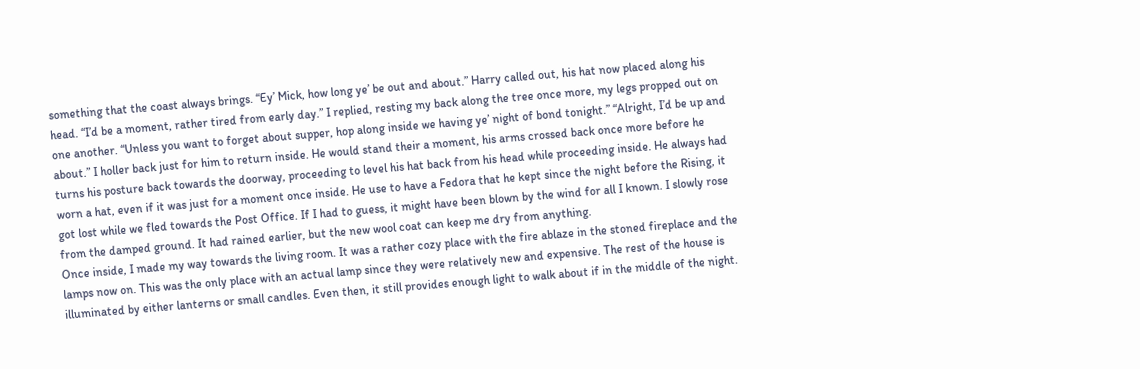something that the coast always brings. “Ey’ Mick, how long ye’ be out and about.” Harry called out, his hat now placed along his head. “I’d be a moment, rather tired from early day.” I replied, resting my back along the tree once more, my legs propped out on one another. “Unless you want to forget about supper, hop along inside we having ye’ night of bond tonight.” “Alright, I’d be up and about.” I holler back just for him to return inside. He would stand their a moment, his arms crossed back once more before he turns his posture back towards the doorway, proceeding to level his hat back from his head while proceeding inside. He always had worn a hat, even if it was just for a moment once inside. He use to have a Fedora that he kept since the night before the Rising, it got lost while we fled towards the Post Office. If I had to guess, it might have been blown by the wind for all I known. I slowly rose from the damped ground. It had rained earlier, but the new wool coat can keep me dry from anything.
Once inside, I made my way towards the living room. It was a rather cozy place with the fire ablaze in the stoned fireplace and the lamps now on. This was the only place with an actual lamp since they were relatively new and expensive. The rest of the house is illuminated by either lanterns or small candles. Even then, it still provides enough light to walk about if in the middle of the night.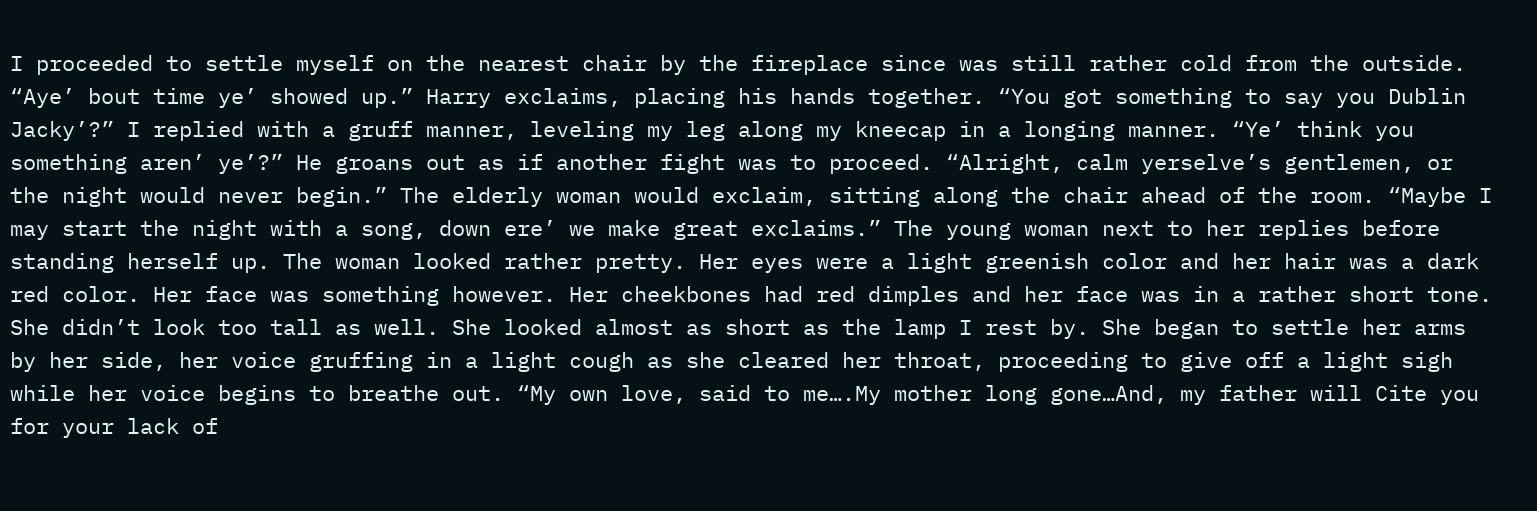I proceeded to settle myself on the nearest chair by the fireplace since was still rather cold from the outside. “Aye’ bout time ye’ showed up.” Harry exclaims, placing his hands together. “You got something to say you Dublin Jacky’?” I replied with a gruff manner, leveling my leg along my kneecap in a longing manner. “Ye’ think you something aren’ ye’?” He groans out as if another fight was to proceed. “Alright, calm yerselve’s gentlemen, or the night would never begin.” The elderly woman would exclaim, sitting along the chair ahead of the room. “Maybe I may start the night with a song, down ere’ we make great exclaims.” The young woman next to her replies before standing herself up. The woman looked rather pretty. Her eyes were a light greenish color and her hair was a dark red color. Her face was something however. Her cheekbones had red dimples and her face was in a rather short tone. She didn’t look too tall as well. She looked almost as short as the lamp I rest by. She began to settle her arms by her side, her voice gruffing in a light cough as she cleared her throat, proceeding to give off a light sigh while her voice begins to breathe out. “My own love, said to me….My mother long gone…And, my father will Cite you for your lack of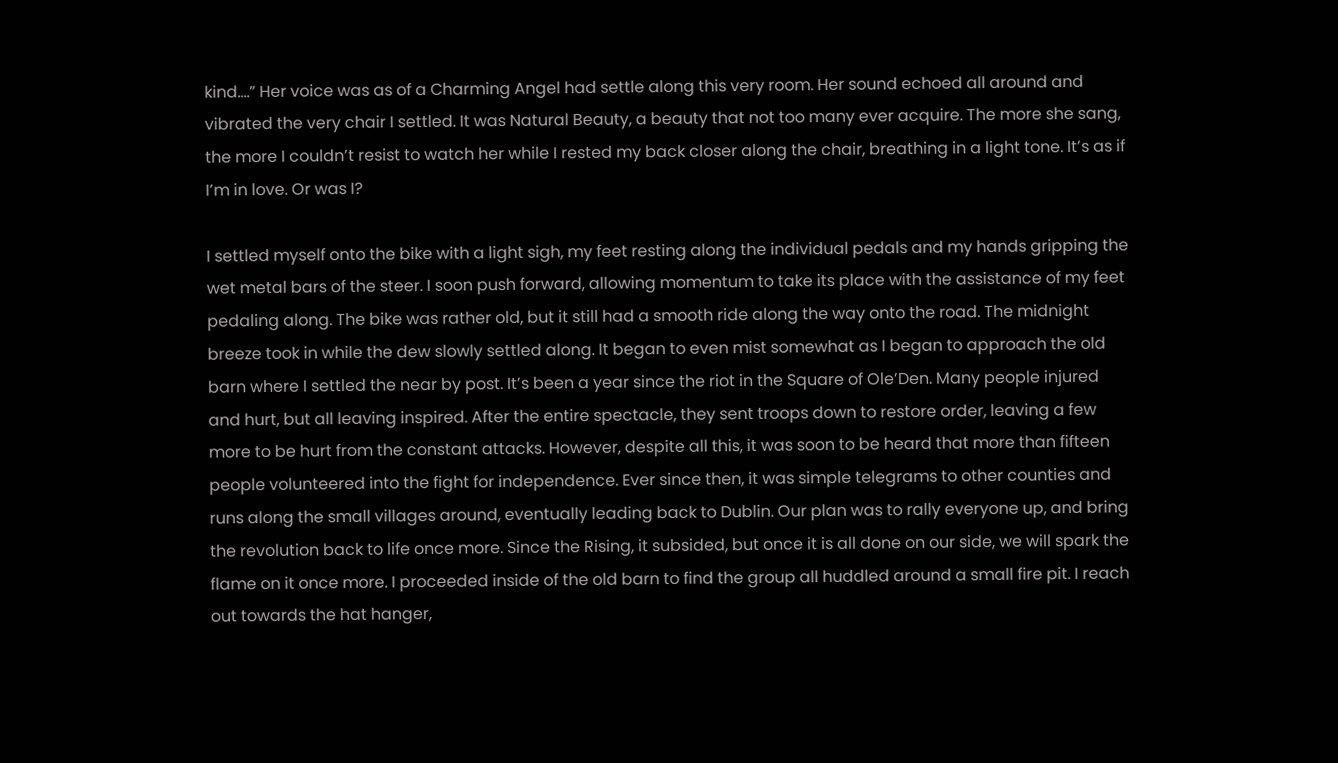kind….” Her voice was as of a Charming Angel had settle along this very room. Her sound echoed all around and vibrated the very chair I settled. It was Natural Beauty, a beauty that not too many ever acquire. The more she sang, the more I couldn’t resist to watch her while I rested my back closer along the chair, breathing in a light tone. It’s as if I’m in love. Or was I?

I settled myself onto the bike with a light sigh, my feet resting along the individual pedals and my hands gripping the wet metal bars of the steer. I soon push forward, allowing momentum to take its place with the assistance of my feet pedaling along. The bike was rather old, but it still had a smooth ride along the way onto the road. The midnight breeze took in while the dew slowly settled along. It began to even mist somewhat as I began to approach the old barn where I settled the near by post. It’s been a year since the riot in the Square of Ole’Den. Many people injured and hurt, but all leaving inspired. After the entire spectacle, they sent troops down to restore order, leaving a few more to be hurt from the constant attacks. However, despite all this, it was soon to be heard that more than fifteen people volunteered into the fight for independence. Ever since then, it was simple telegrams to other counties and runs along the small villages around, eventually leading back to Dublin. Our plan was to rally everyone up, and bring the revolution back to life once more. Since the Rising, it subsided, but once it is all done on our side, we will spark the flame on it once more. I proceeded inside of the old barn to find the group all huddled around a small fire pit. I reach out towards the hat hanger,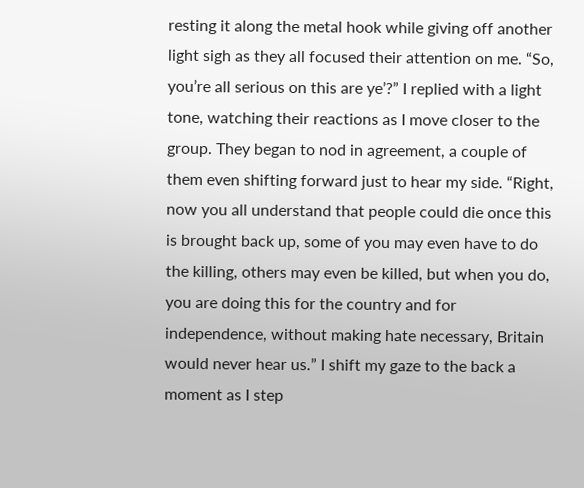resting it along the metal hook while giving off another light sigh as they all focused their attention on me. “So, you’re all serious on this are ye’?” I replied with a light tone, watching their reactions as I move closer to the group. They began to nod in agreement, a couple of them even shifting forward just to hear my side. “Right, now you all understand that people could die once this is brought back up, some of you may even have to do the killing, others may even be killed, but when you do, you are doing this for the country and for independence, without making hate necessary, Britain would never hear us.” I shift my gaze to the back a moment as I step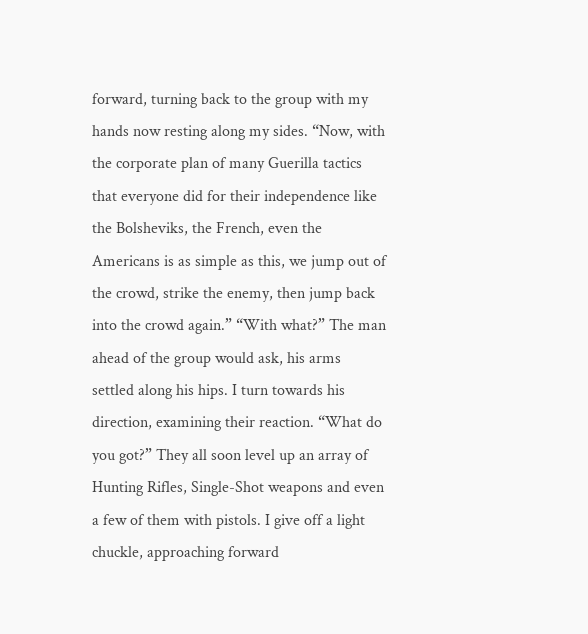forward, turning back to the group with my hands now resting along my sides. “Now, with the corporate plan of many Guerilla tactics that everyone did for their independence like the Bolsheviks, the French, even the Americans is as simple as this, we jump out of the crowd, strike the enemy, then jump back into the crowd again.” “With what?” The man ahead of the group would ask, his arms settled along his hips. I turn towards his direction, examining their reaction. “What do you got?” They all soon level up an array of Hunting Rifles, Single-Shot weapons and even a few of them with pistols. I give off a light chuckle, approaching forward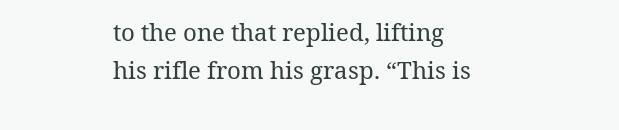to the one that replied, lifting his rifle from his grasp. “This is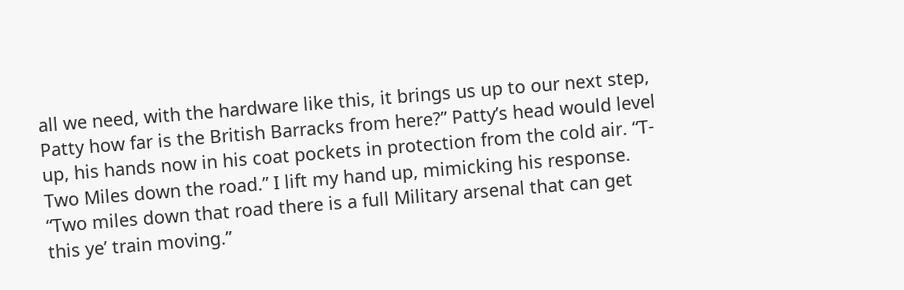all we need, with the hardware like this, it brings us up to our next step, Patty how far is the British Barracks from here?” Patty’s head would level up, his hands now in his coat pockets in protection from the cold air. “T-Two Miles down the road.” I lift my hand up, mimicking his response. “Two miles down that road there is a full Military arsenal that can get this ye’ train moving.”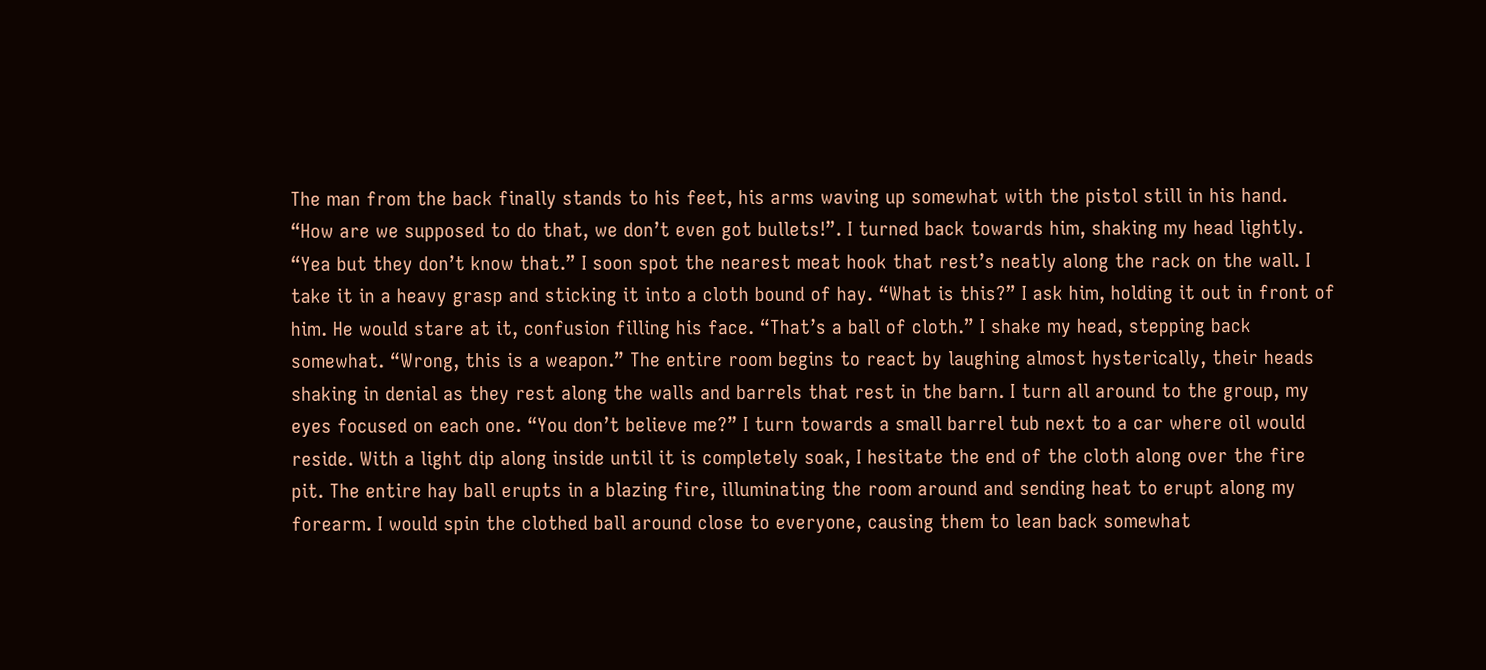The man from the back finally stands to his feet, his arms waving up somewhat with the pistol still in his hand. “How are we supposed to do that, we don’t even got bullets!”. I turned back towards him, shaking my head lightly. “Yea but they don’t know that.” I soon spot the nearest meat hook that rest’s neatly along the rack on the wall. I take it in a heavy grasp and sticking it into a cloth bound of hay. “What is this?” I ask him, holding it out in front of him. He would stare at it, confusion filling his face. “That’s a ball of cloth.” I shake my head, stepping back somewhat. “Wrong, this is a weapon.” The entire room begins to react by laughing almost hysterically, their heads shaking in denial as they rest along the walls and barrels that rest in the barn. I turn all around to the group, my eyes focused on each one. “You don’t believe me?” I turn towards a small barrel tub next to a car where oil would reside. With a light dip along inside until it is completely soak, I hesitate the end of the cloth along over the fire pit. The entire hay ball erupts in a blazing fire, illuminating the room around and sending heat to erupt along my forearm. I would spin the clothed ball around close to everyone, causing them to lean back somewhat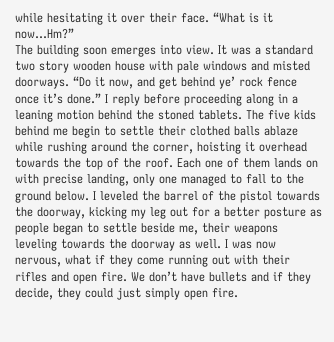while hesitating it over their face. “What is it now…Hm?”
The building soon emerges into view. It was a standard two story wooden house with pale windows and misted doorways. “Do it now, and get behind ye’ rock fence once it’s done.” I reply before proceeding along in a leaning motion behind the stoned tablets. The five kids behind me begin to settle their clothed balls ablaze while rushing around the corner, hoisting it overhead towards the top of the roof. Each one of them lands on with precise landing, only one managed to fall to the ground below. I leveled the barrel of the pistol towards the doorway, kicking my leg out for a better posture as people began to settle beside me, their weapons leveling towards the doorway as well. I was now nervous, what if they come running out with their rifles and open fire. We don’t have bullets and if they decide, they could just simply open fire.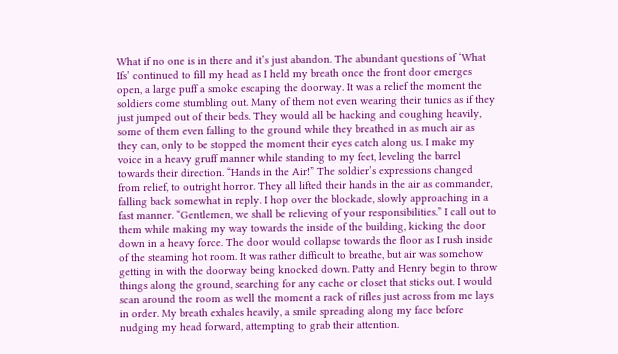What if no one is in there and it’s just abandon. The abundant questions of ‘What Ifs’ continued to fill my head as I held my breath once the front door emerges open, a large puff a smoke escaping the doorway. It was a relief the moment the soldiers come stumbling out. Many of them not even wearing their tunics as if they just jumped out of their beds. They would all be hacking and coughing heavily, some of them even falling to the ground while they breathed in as much air as they can, only to be stopped the moment their eyes catch along us. I make my voice in a heavy gruff manner while standing to my feet, leveling the barrel towards their direction. “Hands in the Air!” The soldier’s expressions changed from relief, to outright horror. They all lifted their hands in the air as commander, falling back somewhat in reply. I hop over the blockade, slowly approaching in a fast manner. “Gentlemen, we shall be relieving of your responsibilities.” I call out to them while making my way towards the inside of the building, kicking the door down in a heavy force. The door would collapse towards the floor as I rush inside of the steaming hot room. It was rather difficult to breathe, but air was somehow getting in with the doorway being knocked down. Patty and Henry begin to throw things along the ground, searching for any cache or closet that sticks out. I would scan around the room as well the moment a rack of rifles just across from me lays in order. My breath exhales heavily, a smile spreading along my face before nudging my head forward, attempting to grab their attention.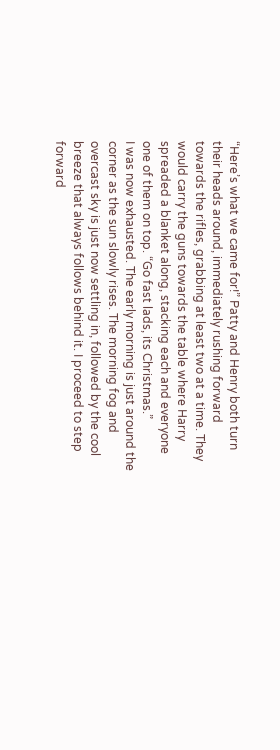“Here’s what we came for!” Patty and Henry both turn their heads around, immediately rushing forward towards the rifles, grabbing at least two at a time. They would carry the guns towards the table where Harry spreaded a blanket along, stacking each and everyone one of them on top. “Go fast lads, its Christmas.”
I was now exhausted. The early morning is just around the corner as the sun slowly rises. The morning fog and overcast sky is just now settling in, followed by the cool breeze that always follows behind it. I proceed to step forward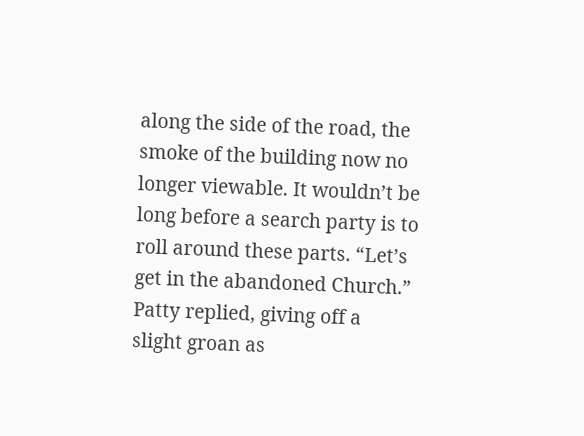along the side of the road, the smoke of the building now no longer viewable. It wouldn’t be long before a search party is to roll around these parts. “Let’s get in the abandoned Church.” Patty replied, giving off a slight groan as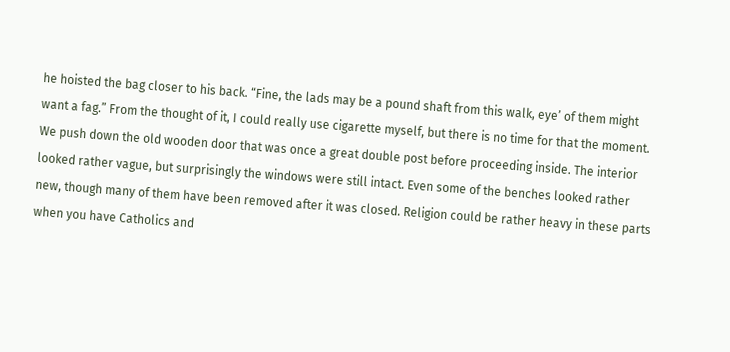he hoisted the bag closer to his back. “Fine, the lads may be a pound shaft from this walk, eye’ of them might want a fag.” From the thought of it, I could really use cigarette myself, but there is no time for that the moment. We push down the old wooden door that was once a great double post before proceeding inside. The interior looked rather vague, but surprisingly the windows were still intact. Even some of the benches looked rather new, though many of them have been removed after it was closed. Religion could be rather heavy in these parts when you have Catholics and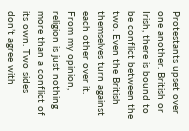Protestants upset over one another. British or Irish, there is bound to be conflict between the two. Even the British themselves turn against each other over it. From my opinion, religion is just nothing more than a conflict of its own. Two sides don’t agree with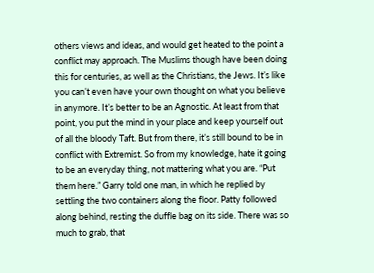others views and ideas, and would get heated to the point a conflict may approach. The Muslims though have been doing this for centuries, as well as the Christians, the Jews. It’s like you can’t even have your own thought on what you believe in anymore. It’s better to be an Agnostic. At least from that point, you put the mind in your place and keep yourself out of all the bloody Taft. But from there, it’s still bound to be in conflict with Extremist. So from my knowledge, hate it going to be an everyday thing, not mattering what you are. “Put them here.” Garry told one man, in which he replied by settling the two containers along the floor. Patty followed along behind, resting the duffle bag on its side. There was so much to grab, that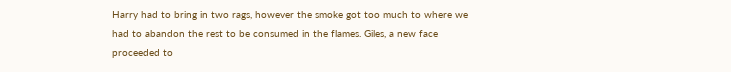Harry had to bring in two rags, however the smoke got too much to where we had to abandon the rest to be consumed in the flames. Giles, a new face proceeded to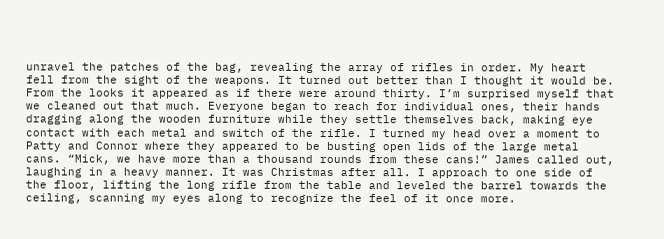unravel the patches of the bag, revealing the array of rifles in order. My heart fell from the sight of the weapons. It turned out better than I thought it would be. From the looks it appeared as if there were around thirty. I’m surprised myself that we cleaned out that much. Everyone began to reach for individual ones, their hands dragging along the wooden furniture while they settle themselves back, making eye contact with each metal and switch of the rifle. I turned my head over a moment to Patty and Connor where they appeared to be busting open lids of the large metal cans. “Mick, we have more than a thousand rounds from these cans!” James called out, laughing in a heavy manner. It was Christmas after all. I approach to one side of the floor, lifting the long rifle from the table and leveled the barrel towards the ceiling, scanning my eyes along to recognize the feel of it once more.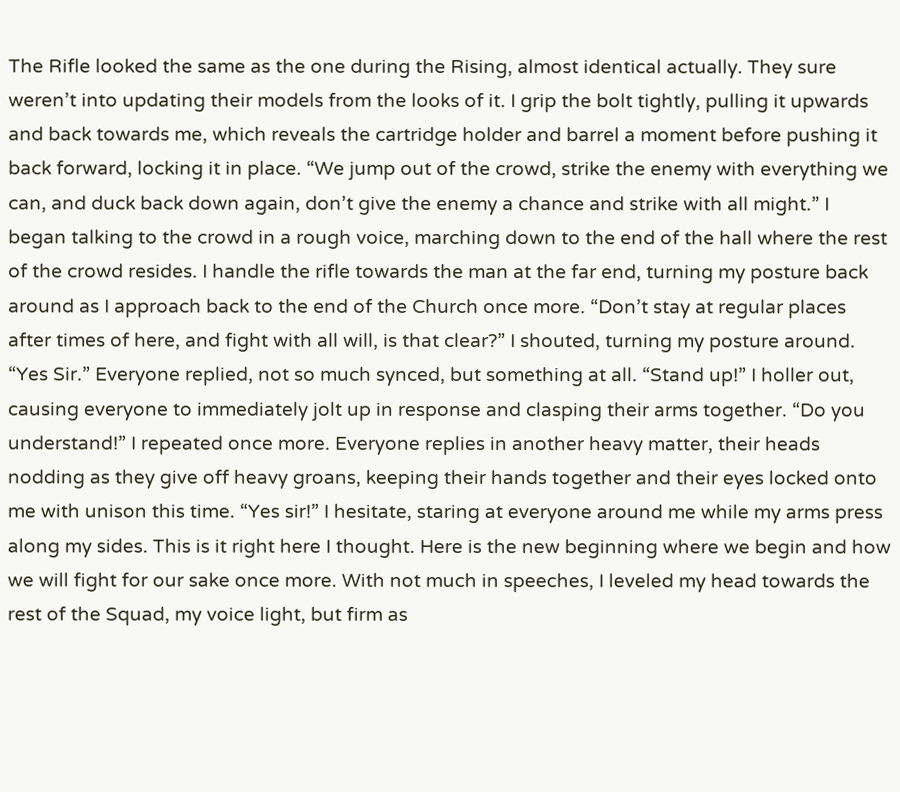The Rifle looked the same as the one during the Rising, almost identical actually. They sure weren’t into updating their models from the looks of it. I grip the bolt tightly, pulling it upwards and back towards me, which reveals the cartridge holder and barrel a moment before pushing it back forward, locking it in place. “We jump out of the crowd, strike the enemy with everything we can, and duck back down again, don’t give the enemy a chance and strike with all might.” I began talking to the crowd in a rough voice, marching down to the end of the hall where the rest of the crowd resides. I handle the rifle towards the man at the far end, turning my posture back around as I approach back to the end of the Church once more. “Don’t stay at regular places after times of here, and fight with all will, is that clear?” I shouted, turning my posture around. “Yes Sir.” Everyone replied, not so much synced, but something at all. “Stand up!” I holler out, causing everyone to immediately jolt up in response and clasping their arms together. “Do you understand!” I repeated once more. Everyone replies in another heavy matter, their heads nodding as they give off heavy groans, keeping their hands together and their eyes locked onto me with unison this time. “Yes sir!” I hesitate, staring at everyone around me while my arms press along my sides. This is it right here I thought. Here is the new beginning where we begin and how we will fight for our sake once more. With not much in speeches, I leveled my head towards the rest of the Squad, my voice light, but firm as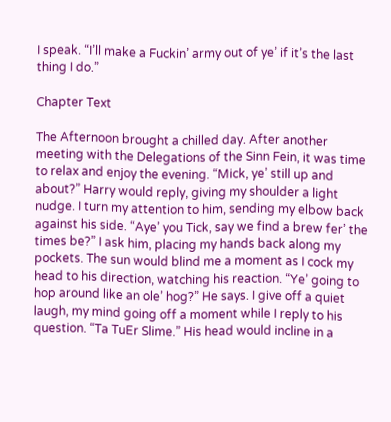I speak. “I’ll make a Fuckin’ army out of ye’ if it’s the last thing I do.”

Chapter Text

The Afternoon brought a chilled day. After another meeting with the Delegations of the Sinn Fein, it was time to relax and enjoy the evening. “Mick, ye’ still up and about?” Harry would reply, giving my shoulder a light nudge. I turn my attention to him, sending my elbow back against his side. “Aye’ you Tick, say we find a brew fer’ the times be?” I ask him, placing my hands back along my pockets. The sun would blind me a moment as I cock my head to his direction, watching his reaction. “Ye’ going to hop around like an ole’ hog?” He says. I give off a quiet laugh, my mind going off a moment while I reply to his question. “Ta TuEr Slime.” His head would incline in a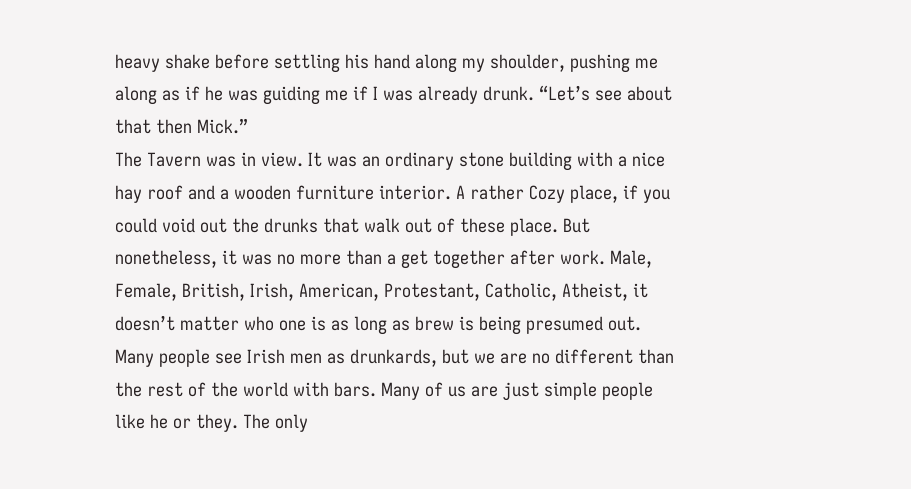heavy shake before settling his hand along my shoulder, pushing me along as if he was guiding me if I was already drunk. “Let’s see about that then Mick.”
The Tavern was in view. It was an ordinary stone building with a nice hay roof and a wooden furniture interior. A rather Cozy place, if you could void out the drunks that walk out of these place. But nonetheless, it was no more than a get together after work. Male, Female, British, Irish, American, Protestant, Catholic, Atheist, it doesn’t matter who one is as long as brew is being presumed out. Many people see Irish men as drunkards, but we are no different than the rest of the world with bars. Many of us are just simple people like he or they. The only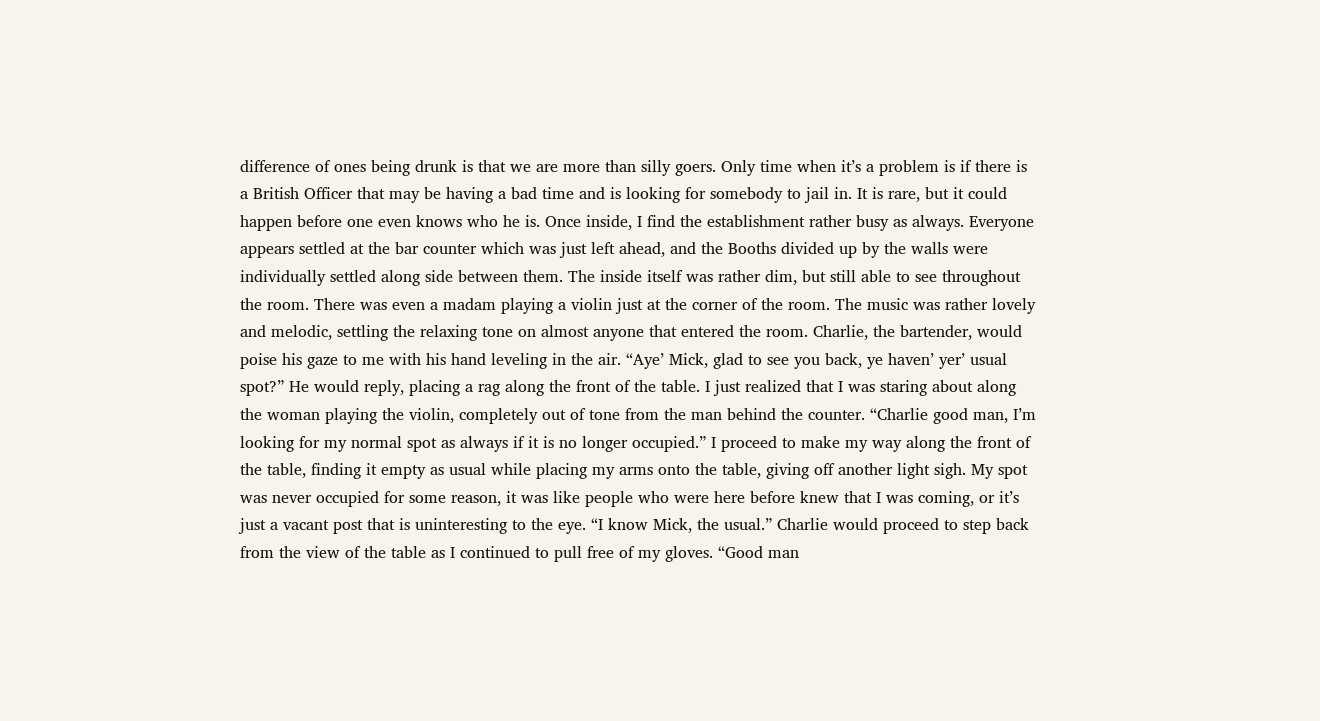difference of ones being drunk is that we are more than silly goers. Only time when it’s a problem is if there is a British Officer that may be having a bad time and is looking for somebody to jail in. It is rare, but it could happen before one even knows who he is. Once inside, I find the establishment rather busy as always. Everyone appears settled at the bar counter which was just left ahead, and the Booths divided up by the walls were individually settled along side between them. The inside itself was rather dim, but still able to see throughout the room. There was even a madam playing a violin just at the corner of the room. The music was rather lovely and melodic, settling the relaxing tone on almost anyone that entered the room. Charlie, the bartender, would poise his gaze to me with his hand leveling in the air. “Aye’ Mick, glad to see you back, ye haven’ yer’ usual spot?” He would reply, placing a rag along the front of the table. I just realized that I was staring about along the woman playing the violin, completely out of tone from the man behind the counter. “Charlie good man, I’m looking for my normal spot as always if it is no longer occupied.” I proceed to make my way along the front of the table, finding it empty as usual while placing my arms onto the table, giving off another light sigh. My spot was never occupied for some reason, it was like people who were here before knew that I was coming, or it’s just a vacant post that is uninteresting to the eye. “I know Mick, the usual.” Charlie would proceed to step back from the view of the table as I continued to pull free of my gloves. “Good man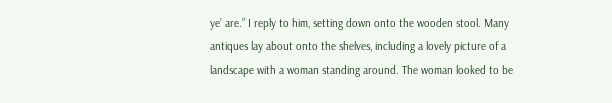ye’ are.” I reply to him, setting down onto the wooden stool. Many antiques lay about onto the shelves, including a lovely picture of a landscape with a woman standing around. The woman looked to be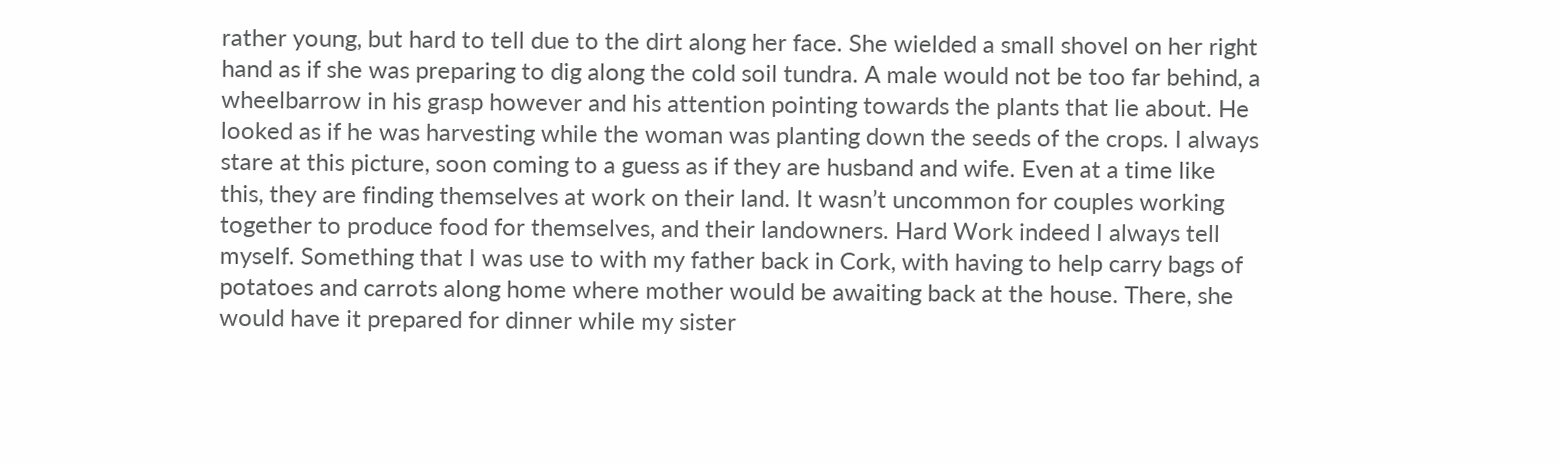rather young, but hard to tell due to the dirt along her face. She wielded a small shovel on her right hand as if she was preparing to dig along the cold soil tundra. A male would not be too far behind, a wheelbarrow in his grasp however and his attention pointing towards the plants that lie about. He looked as if he was harvesting while the woman was planting down the seeds of the crops. I always stare at this picture, soon coming to a guess as if they are husband and wife. Even at a time like this, they are finding themselves at work on their land. It wasn’t uncommon for couples working together to produce food for themselves, and their landowners. Hard Work indeed I always tell myself. Something that I was use to with my father back in Cork, with having to help carry bags of potatoes and carrots along home where mother would be awaiting back at the house. There, she would have it prepared for dinner while my sister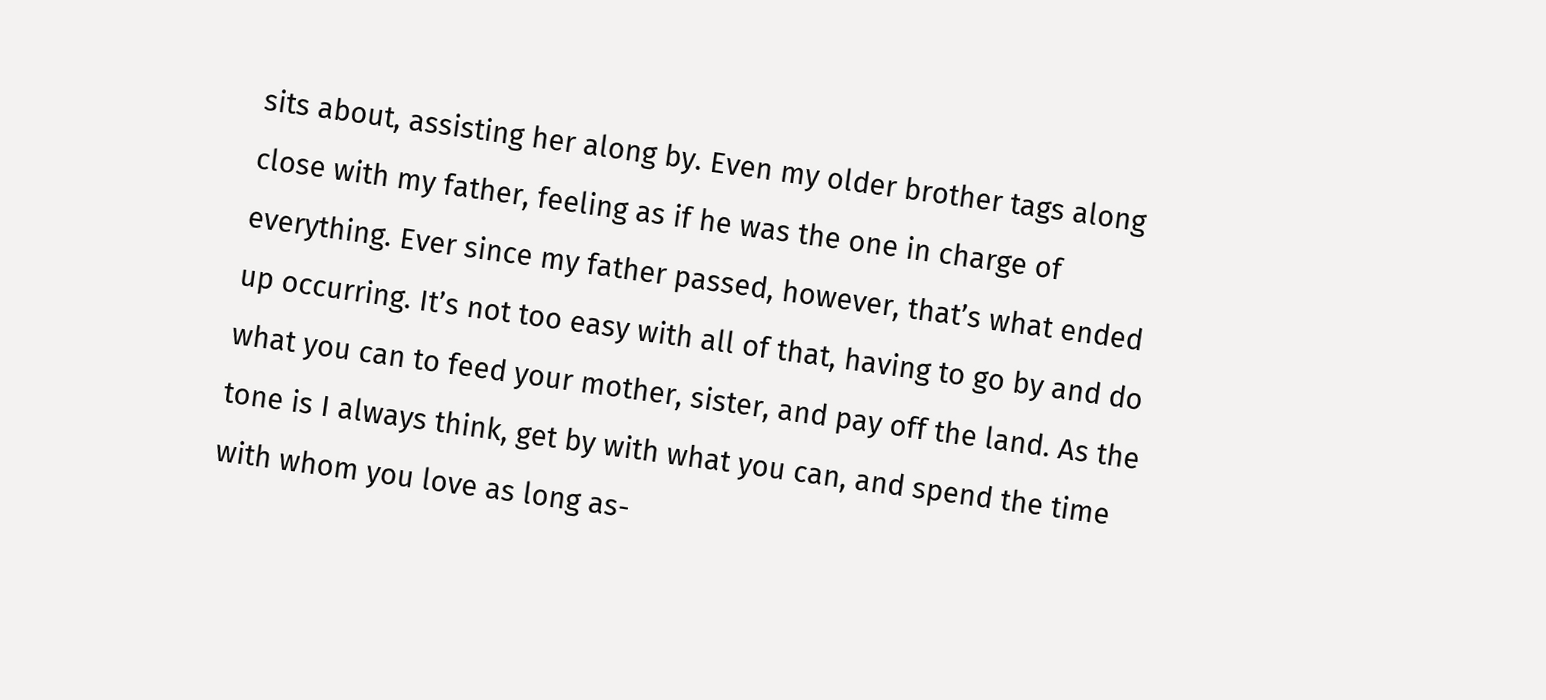sits about, assisting her along by. Even my older brother tags along close with my father, feeling as if he was the one in charge of everything. Ever since my father passed, however, that’s what ended up occurring. It’s not too easy with all of that, having to go by and do what you can to feed your mother, sister, and pay off the land. As the tone is I always think, get by with what you can, and spend the time with whom you love as long as-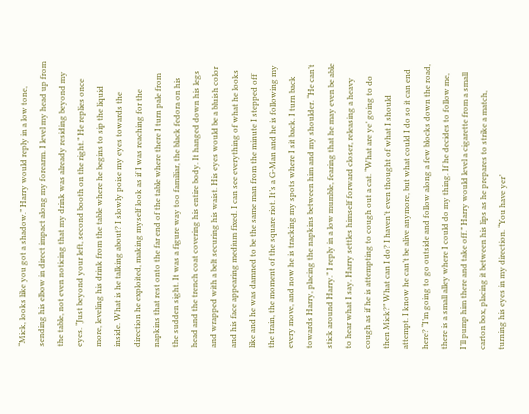“Mick, looks like you got a shadow.” Harry would reply in a low tone, sending his elbow in direct impact along my forearm. I level my head up from the table, not even noticing that my drink was already residing beyond my eyes. “Just beyond your left, second booth on the right.” He replies once more, leveling his drink from the table where he begins to sip the liquid inside. What is he talking about? I slowly poise my eyes towards the direction he exploited, making myself look as if I was reaching for the napkins that rest onto the far end of the table where there I turn pale from the sudden sight. It was a figure way too familiar, the black fedora on his head and the trench coat covering his entire body. It hanged down his legs and wrapped with a belt securing his waist. His eyes would be a bluish color and his face appearing medium fixed. I can see everything of what he looks like and he was damned to be the same man from the minute I stepped off the train, the moment of the square riot. It’s a G-Man and he is following my every move, and now he is tracking my spots where I sit back. I turn back towards Harry, placing the napkins between him and my shoulder. “He can’t stick around Harry.” I reply in a low mumble, fearing that he may even be able to hear what I say. Harry settles himself forward closer, releasing a heavy cough as if he is attempting to cough out a cat. “What are ye’ going to do then Mick?” What can I do? I haven’t even thought of what I should attempt. I know he can’t be alive anymore, but what could I do so it can end here? “I’m going to go outside and follow along a few blocks down the road, there is a small alley where I could do my thing. If he decides to follow me, I’ll pump him there and take off.” Harry would level a cigarette from a small carton box, placing it between his lips as he prepares to strike a match, turning his eyes in my direction. “You have yer’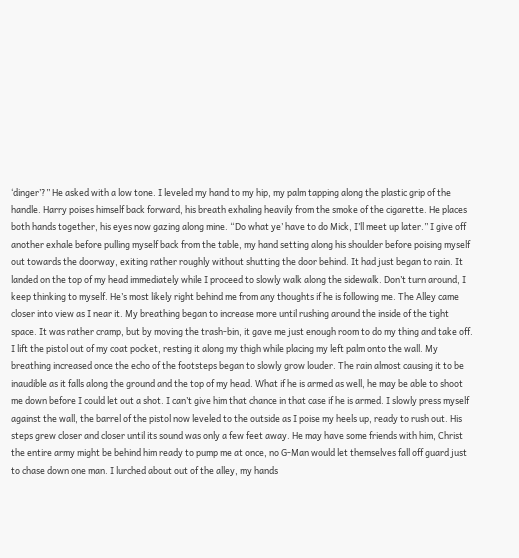‘dinger’?” He asked with a low tone. I leveled my hand to my hip, my palm tapping along the plastic grip of the handle. Harry poises himself back forward, his breath exhaling heavily from the smoke of the cigarette. He places both hands together, his eyes now gazing along mine. “Do what ye’ have to do Mick, I’ll meet up later.” I give off another exhale before pulling myself back from the table, my hand setting along his shoulder before poising myself out towards the doorway, exiting rather roughly without shutting the door behind. It had just began to rain. It landed on the top of my head immediately while I proceed to slowly walk along the sidewalk. Don’t turn around, I keep thinking to myself. He’s most likely right behind me from any thoughts if he is following me. The Alley came closer into view as I near it. My breathing began to increase more until rushing around the inside of the tight space. It was rather cramp, but by moving the trash-bin, it gave me just enough room to do my thing and take off. I lift the pistol out of my coat pocket, resting it along my thigh while placing my left palm onto the wall. My breathing increased once the echo of the footsteps began to slowly grow louder. The rain almost causing it to be inaudible as it falls along the ground and the top of my head. What if he is armed as well, he may be able to shoot me down before I could let out a shot. I can’t give him that chance in that case if he is armed. I slowly press myself against the wall, the barrel of the pistol now leveled to the outside as I poise my heels up, ready to rush out. His steps grew closer and closer until its sound was only a few feet away. He may have some friends with him, Christ the entire army might be behind him ready to pump me at once, no G-Man would let themselves fall off guard just to chase down one man. I lurched about out of the alley, my hands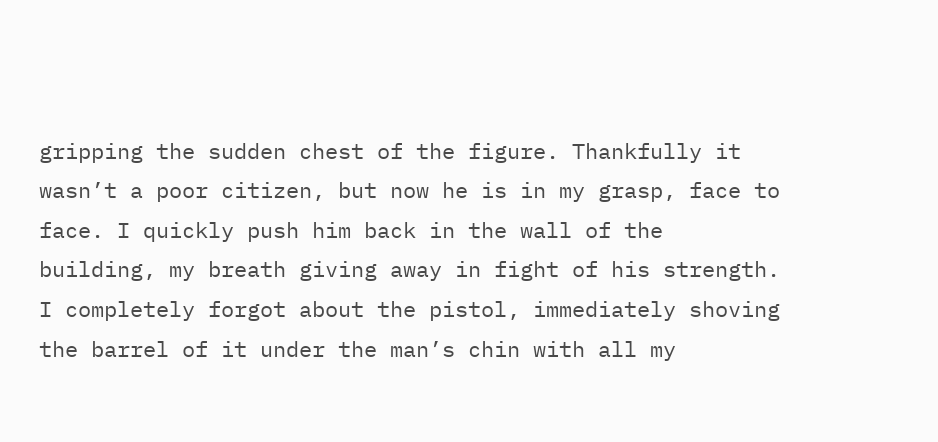gripping the sudden chest of the figure. Thankfully it wasn’t a poor citizen, but now he is in my grasp, face to face. I quickly push him back in the wall of the building, my breath giving away in fight of his strength. I completely forgot about the pistol, immediately shoving the barrel of it under the man’s chin with all my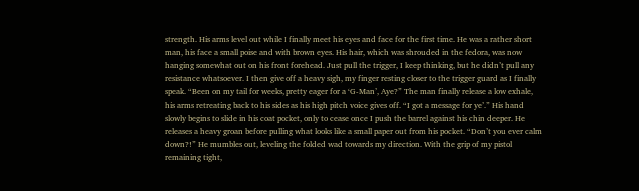strength. His arms level out while I finally meet his eyes and face for the first time. He was a rather short man, his face a small poise and with brown eyes. His hair, which was shrouded in the fedora, was now hanging somewhat out on his front forehead. Just pull the trigger, I keep thinking, but he didn’t pull any resistance whatsoever. I then give off a heavy sigh, my finger resting closer to the trigger guard as I finally speak. “Been on my tail for weeks, pretty eager for a ‘G-Man’, Aye?” The man finally release a low exhale, his arms retreating back to his sides as his high pitch voice gives off. “I got a message for ye’.” His hand slowly begins to slide in his coat pocket, only to cease once I push the barrel against his chin deeper. He releases a heavy groan before pulling what looks like a small paper out from his pocket. “Don’t you ever calm down?!” He mumbles out, leveling the folded wad towards my direction. With the grip of my pistol remaining tight,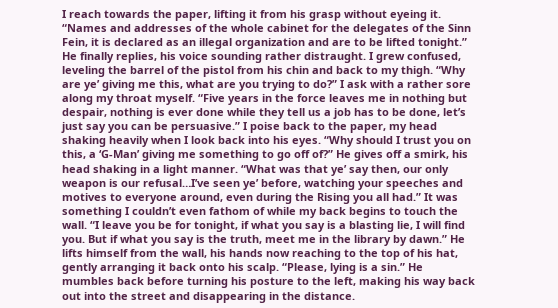I reach towards the paper, lifting it from his grasp without eyeing it. “Names and addresses of the whole cabinet for the delegates of the Sinn Fein, it is declared as an illegal organization and are to be lifted tonight.” He finally replies, his voice sounding rather distraught. I grew confused, leveling the barrel of the pistol from his chin and back to my thigh. “Why are ye’ giving me this, what are you trying to do?” I ask with a rather sore along my throat myself. “Five years in the force leaves me in nothing but despair, nothing is ever done while they tell us a job has to be done, let’s just say you can be persuasive.” I poise back to the paper, my head shaking heavily when I look back into his eyes. “Why should I trust you on this, a ‘G-Man’ giving me something to go off of?” He gives off a smirk, his head shaking in a light manner. “What was that ye’ say then, our only weapon is our refusal…I’ve seen ye’ before, watching your speeches and motives to everyone around, even during the Rising you all had.” It was something I couldn’t even fathom of while my back begins to touch the wall. “I leave you be for tonight, if what you say is a blasting lie, I will find you. But if what you say is the truth, meet me in the library by dawn.” He lifts himself from the wall, his hands now reaching to the top of his hat, gently arranging it back onto his scalp. “Please, lying is a sin.” He mumbles back before turning his posture to the left, making his way back out into the street and disappearing in the distance.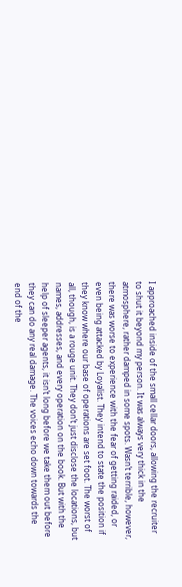I approached inside of the small cellar doors, allowing the recruiter to shut it beyond my person. It was always very thick in the atmosphere, rather damped in some spots. Wasn’t terrible, however, there was worse to experience with the fear of getting raided, or even being attacked by Loyalist. They intend to state the position if they know where our base of operations are set foot. The worst of all, though, is a rouge unit. They don’t just disclose the locations, but names, addresses, and every operation on the book. But with the help of sleeper agents, it isn’t long before we take them out before they can do any real damage. The voices echo down towards the end of the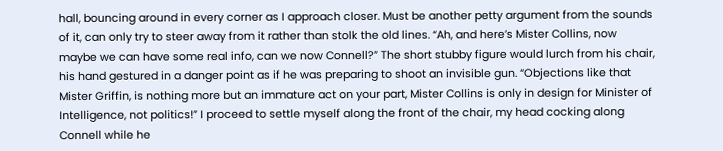hall, bouncing around in every corner as I approach closer. Must be another petty argument from the sounds of it, can only try to steer away from it rather than stolk the old lines. “Ah, and here’s Mister Collins, now maybe we can have some real info, can we now Connell?” The short stubby figure would lurch from his chair, his hand gestured in a danger point as if he was preparing to shoot an invisible gun. “Objections like that Mister Griffin, is nothing more but an immature act on your part, Mister Collins is only in design for Minister of Intelligence, not politics!” I proceed to settle myself along the front of the chair, my head cocking along Connell while he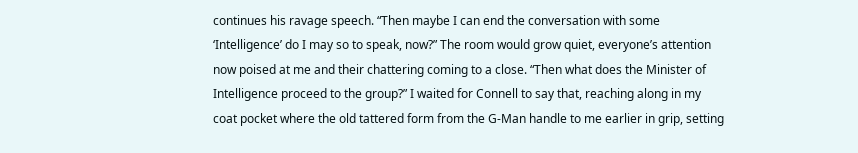continues his ravage speech. “Then maybe I can end the conversation with some ‘Intelligence’ do I may so to speak, now?” The room would grow quiet, everyone’s attention now poised at me and their chattering coming to a close. “Then what does the Minister of Intelligence proceed to the group?” I waited for Connell to say that, reaching along in my coat pocket where the old tattered form from the G-Man handle to me earlier in grip, setting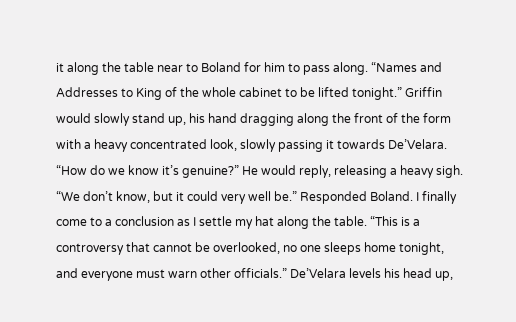it along the table near to Boland for him to pass along. “Names and Addresses to King of the whole cabinet to be lifted tonight.” Griffin would slowly stand up, his hand dragging along the front of the form with a heavy concentrated look, slowly passing it towards De’Velara. “How do we know it’s genuine?” He would reply, releasing a heavy sigh. “We don’t know, but it could very well be.” Responded Boland. I finally come to a conclusion as I settle my hat along the table. “This is a controversy that cannot be overlooked, no one sleeps home tonight, and everyone must warn other officials.” De’Velara levels his head up,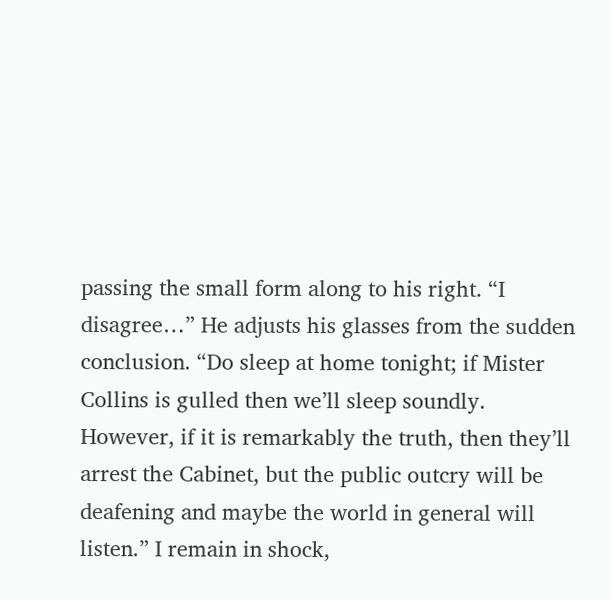passing the small form along to his right. “I disagree…” He adjusts his glasses from the sudden conclusion. “Do sleep at home tonight; if Mister Collins is gulled then we’ll sleep soundly. However, if it is remarkably the truth, then they’ll arrest the Cabinet, but the public outcry will be deafening and maybe the world in general will listen.” I remain in shock,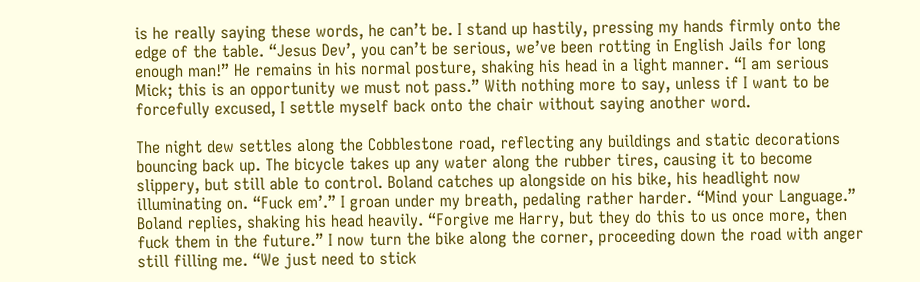is he really saying these words, he can’t be. I stand up hastily, pressing my hands firmly onto the edge of the table. “Jesus Dev’, you can’t be serious, we’ve been rotting in English Jails for long enough man!” He remains in his normal posture, shaking his head in a light manner. “I am serious Mick; this is an opportunity we must not pass.” With nothing more to say, unless if I want to be forcefully excused, I settle myself back onto the chair without saying another word.

The night dew settles along the Cobblestone road, reflecting any buildings and static decorations bouncing back up. The bicycle takes up any water along the rubber tires, causing it to become slippery, but still able to control. Boland catches up alongside on his bike, his headlight now illuminating on. “Fuck em’.” I groan under my breath, pedaling rather harder. “Mind your Language.” Boland replies, shaking his head heavily. “Forgive me Harry, but they do this to us once more, then fuck them in the future.” I now turn the bike along the corner, proceeding down the road with anger still filling me. “We just need to stick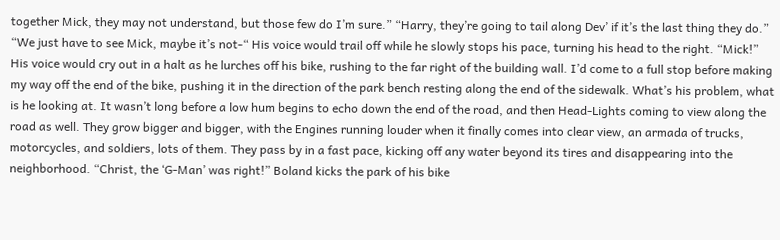together Mick, they may not understand, but those few do I’m sure.” “Harry, they’re going to tail along Dev’ if it’s the last thing they do.” “We just have to see Mick, maybe it’s not-“ His voice would trail off while he slowly stops his pace, turning his head to the right. “Mick!” His voice would cry out in a halt as he lurches off his bike, rushing to the far right of the building wall. I’d come to a full stop before making my way off the end of the bike, pushing it in the direction of the park bench resting along the end of the sidewalk. What’s his problem, what is he looking at. It wasn’t long before a low hum begins to echo down the end of the road, and then Head-Lights coming to view along the road as well. They grow bigger and bigger, with the Engines running louder when it finally comes into clear view, an armada of trucks, motorcycles, and soldiers, lots of them. They pass by in a fast pace, kicking off any water beyond its tires and disappearing into the neighborhood. “Christ, the ‘G-Man’ was right!” Boland kicks the park of his bike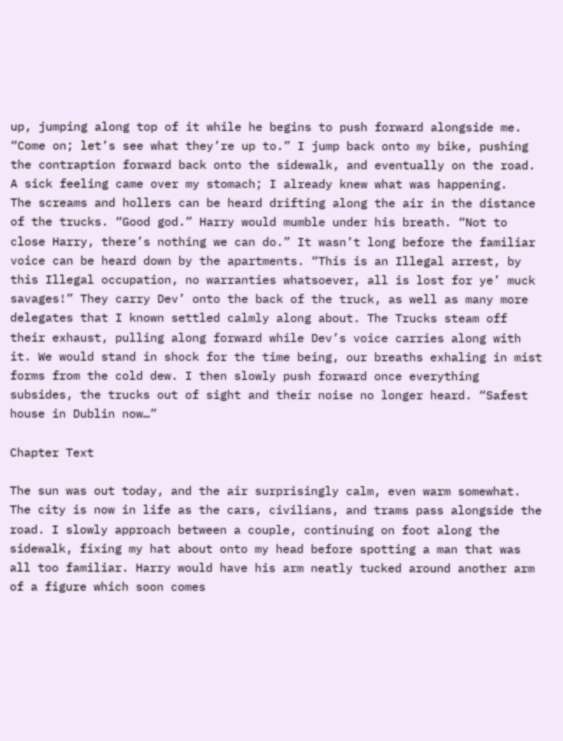up, jumping along top of it while he begins to push forward alongside me. “Come on; let’s see what they’re up to.” I jump back onto my bike, pushing the contraption forward back onto the sidewalk, and eventually on the road. A sick feeling came over my stomach; I already knew what was happening.
The screams and hollers can be heard drifting along the air in the distance of the trucks. “Good god.” Harry would mumble under his breath. “Not to close Harry, there’s nothing we can do.” It wasn’t long before the familiar voice can be heard down by the apartments. “This is an Illegal arrest, by this Illegal occupation, no warranties whatsoever, all is lost for ye’ muck savages!” They carry Dev’ onto the back of the truck, as well as many more delegates that I known settled calmly along about. The Trucks steam off their exhaust, pulling along forward while Dev’s voice carries along with it. We would stand in shock for the time being, our breaths exhaling in mist forms from the cold dew. I then slowly push forward once everything subsides, the trucks out of sight and their noise no longer heard. “Safest house in Dublin now…”

Chapter Text

The sun was out today, and the air surprisingly calm, even warm somewhat. The city is now in life as the cars, civilians, and trams pass alongside the road. I slowly approach between a couple, continuing on foot along the sidewalk, fixing my hat about onto my head before spotting a man that was all too familiar. Harry would have his arm neatly tucked around another arm of a figure which soon comes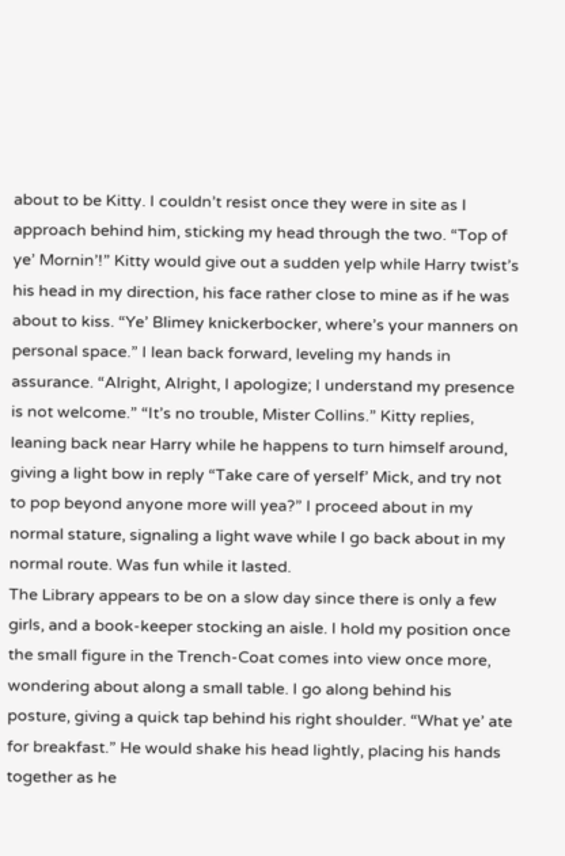about to be Kitty. I couldn’t resist once they were in site as I approach behind him, sticking my head through the two. “Top of ye’ Mornin’!” Kitty would give out a sudden yelp while Harry twist’s his head in my direction, his face rather close to mine as if he was about to kiss. “Ye’ Blimey knickerbocker, where’s your manners on personal space.” I lean back forward, leveling my hands in assurance. “Alright, Alright, I apologize; I understand my presence is not welcome.” “It’s no trouble, Mister Collins.” Kitty replies, leaning back near Harry while he happens to turn himself around, giving a light bow in reply “Take care of yerself’ Mick, and try not to pop beyond anyone more will yea?” I proceed about in my normal stature, signaling a light wave while I go back about in my normal route. Was fun while it lasted.
The Library appears to be on a slow day since there is only a few girls, and a book-keeper stocking an aisle. I hold my position once the small figure in the Trench-Coat comes into view once more, wondering about along a small table. I go along behind his posture, giving a quick tap behind his right shoulder. “What ye’ ate for breakfast.” He would shake his head lightly, placing his hands together as he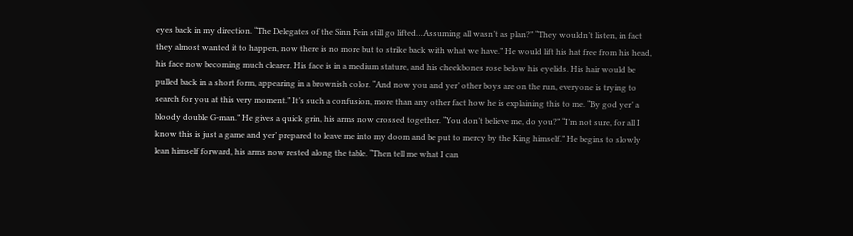eyes back in my direction. “The Delegates of the Sinn Fein still go lifted…Assuming all wasn’t as plan?” “They wouldn’t listen, in fact they almost wanted it to happen, now there is no more but to strike back with what we have.” He would lift his hat free from his head, his face now becoming much clearer. His face is in a medium stature, and his cheekbones rose below his eyelids. His hair would be pulled back in a short form, appearing in a brownish color. “And now you and yer’ other boys are on the run, everyone is trying to search for you at this very moment.” It’s such a confusion, more than any other fact how he is explaining this to me. “By god yer’ a bloody double G-man.” He gives a quick grin, his arms now crossed together. “You don’t believe me, do you?” “I’m not sure, for all I know this is just a game and yer’ prepared to leave me into my doom and be put to mercy by the King himself.” He begins to slowly lean himself forward, his arms now rested along the table. “Then tell me what I can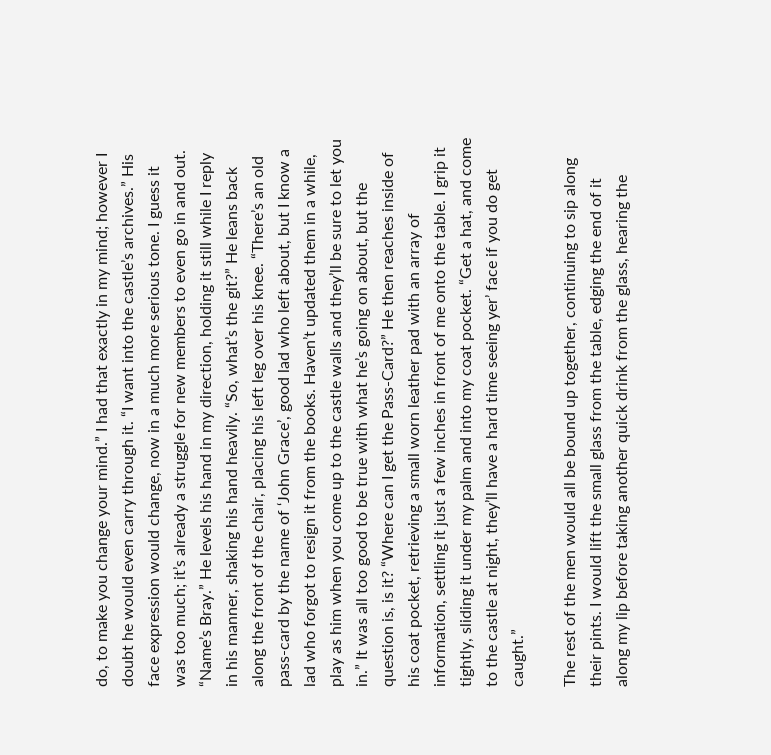do, to make you change your mind.” I had that exactly in my mind; however I doubt he would even carry through it. “I want into the castle’s archives.” His face expression would change, now in a much more serious tone. I guess it was too much; it’s already a struggle for new members to even go in and out. “Name’s Bray.” He levels his hand in my direction, holding it still while I reply in his manner, shaking his hand heavily. “So, what’s the git?” He leans back along the front of the chair, placing his left leg over his knee. “There’s an old pass-card by the name of ‘John Grace’, good lad who left about, but I know a lad who forgot to resign it from the books. Haven’t updated them in a while, play as him when you come up to the castle walls and they’ll be sure to let you in.” It was all too good to be true with what he’s going on about, but the question is, is it? “Where can I get the Pass-Card?” He then reaches inside of his coat pocket, retrieving a small worn leather pad with an array of information, settling it just a few inches in front of me onto the table. I grip it tightly, sliding it under my palm and into my coat pocket. “Get a hat, and come to the castle at night, they’ll have a hard time seeing yer’ face if you do get caught.”

The rest of the men would all be bound up together, continuing to sip along their pints. I would lift the small glass from the table, edging the end of it along my lip before taking another quick drink from the glass, hearing the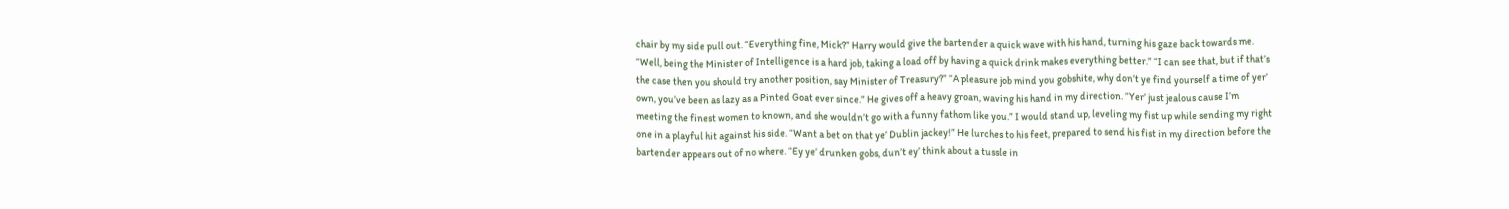chair by my side pull out. “Everything fine, Mick?” Harry would give the bartender a quick wave with his hand, turning his gaze back towards me. “Well, being the Minister of Intelligence is a hard job, taking a load off by having a quick drink makes everything better.” “I can see that, but if that’s the case then you should try another position, say Minister of Treasury?” “A pleasure job mind you gobshite, why don’t ye find yourself a time of yer’ own, you’ve been as lazy as a Pinted Goat ever since.” He gives off a heavy groan, waving his hand in my direction. “Yer’ just jealous cause I’m meeting the finest women to known, and she wouldn’t go with a funny fathom like you.” I would stand up, leveling my fist up while sending my right one in a playful hit against his side. “Want a bet on that ye’ Dublin jackey!” He lurches to his feet, prepared to send his fist in my direction before the bartender appears out of no where. “Ey ye’ drunken gobs, dun’t ey’ think about a tussle in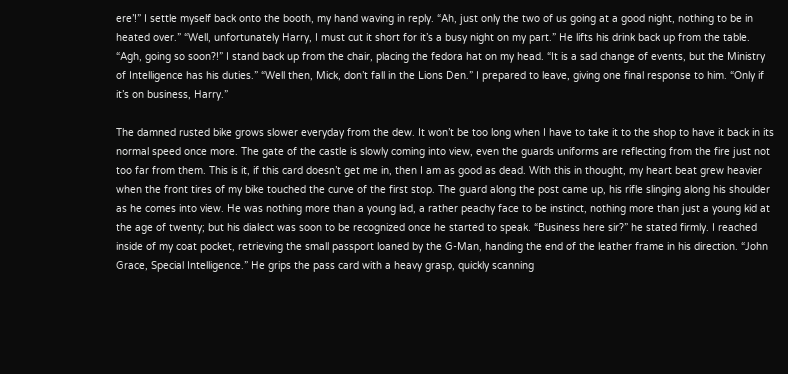ere’!” I settle myself back onto the booth, my hand waving in reply. “Ah, just only the two of us going at a good night, nothing to be in heated over.” “Well, unfortunately Harry, I must cut it short for it’s a busy night on my part.” He lifts his drink back up from the table. “Agh, going so soon?!” I stand back up from the chair, placing the fedora hat on my head. “It is a sad change of events, but the Ministry of Intelligence has his duties.” “Well then, Mick, don’t fall in the Lions Den.” I prepared to leave, giving one final response to him. “Only if it’s on business, Harry.”

The damned rusted bike grows slower everyday from the dew. It won’t be too long when I have to take it to the shop to have it back in its normal speed once more. The gate of the castle is slowly coming into view, even the guards uniforms are reflecting from the fire just not too far from them. This is it, if this card doesn’t get me in, then I am as good as dead. With this in thought, my heart beat grew heavier when the front tires of my bike touched the curve of the first stop. The guard along the post came up, his rifle slinging along his shoulder as he comes into view. He was nothing more than a young lad, a rather peachy face to be instinct, nothing more than just a young kid at the age of twenty; but his dialect was soon to be recognized once he started to speak. “Business here sir?” he stated firmly. I reached inside of my coat pocket, retrieving the small passport loaned by the G-Man, handing the end of the leather frame in his direction. “John Grace, Special Intelligence.” He grips the pass card with a heavy grasp, quickly scanning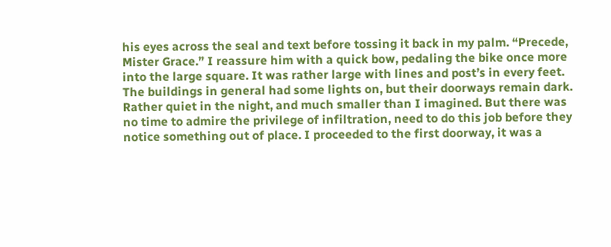his eyes across the seal and text before tossing it back in my palm. “Precede, Mister Grace.” I reassure him with a quick bow, pedaling the bike once more into the large square. It was rather large with lines and post’s in every feet. The buildings in general had some lights on, but their doorways remain dark. Rather quiet in the night, and much smaller than I imagined. But there was no time to admire the privilege of infiltration, need to do this job before they notice something out of place. I proceeded to the first doorway, it was a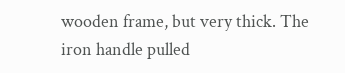wooden frame, but very thick. The iron handle pulled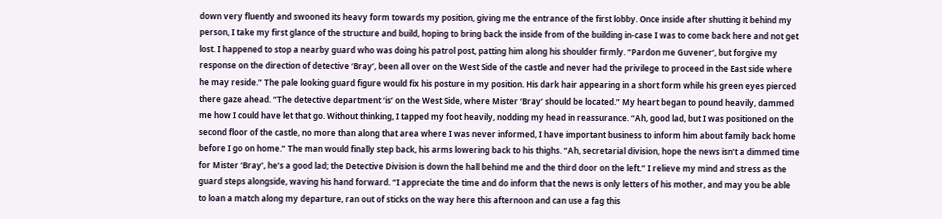down very fluently and swooned its heavy form towards my position, giving me the entrance of the first lobby. Once inside after shutting it behind my person, I take my first glance of the structure and build, hoping to bring back the inside from of the building in-case I was to come back here and not get lost. I happened to stop a nearby guard who was doing his patrol post, patting him along his shoulder firmly. “Pardon me Guvener’, but forgive my response on the direction of detective ‘Bray’, been all over on the West Side of the castle and never had the privilege to proceed in the East side where he may reside.” The pale looking guard figure would fix his posture in my position. His dark hair appearing in a short form while his green eyes pierced there gaze ahead. “The detective department ‘is’ on the West Side, where Mister ‘Bray’ should be located.” My heart began to pound heavily, dammed me how I could have let that go. Without thinking, I tapped my foot heavily, nodding my head in reassurance. “Ah, good lad, but I was positioned on the second floor of the castle, no more than along that area where I was never informed, I have important business to inform him about family back home before I go on home.” The man would finally step back, his arms lowering back to his thighs. “Ah, secretarial division, hope the news isn’t a dimmed time for Mister ‘Bray’, he’s a good lad; the Detective Division is down the hall behind me and the third door on the left.” I relieve my mind and stress as the guard steps alongside, waving his hand forward. “I appreciate the time and do inform that the news is only letters of his mother, and may you be able to loan a match along my departure, ran out of sticks on the way here this afternoon and can use a fag this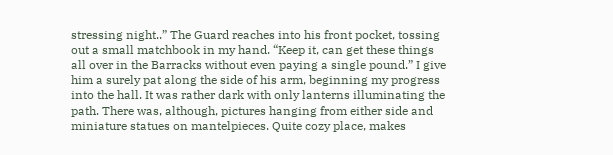stressing night..” The Guard reaches into his front pocket, tossing out a small matchbook in my hand. “Keep it, can get these things all over in the Barracks without even paying a single pound.” I give him a surely pat along the side of his arm, beginning my progress into the hall. It was rather dark with only lanterns illuminating the path. There was, although, pictures hanging from either side and miniature statues on mantelpieces. Quite cozy place, makes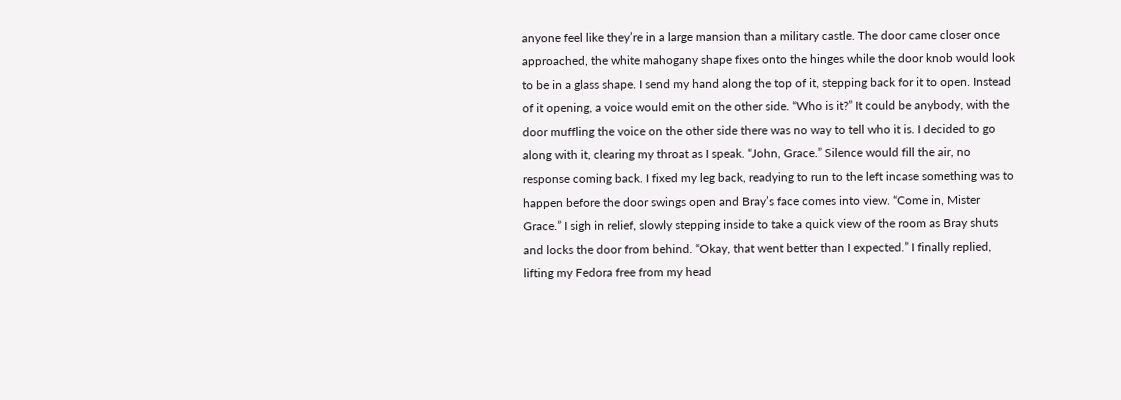anyone feel like they’re in a large mansion than a military castle. The door came closer once approached, the white mahogany shape fixes onto the hinges while the door knob would look to be in a glass shape. I send my hand along the top of it, stepping back for it to open. Instead of it opening, a voice would emit on the other side. “Who is it?” It could be anybody, with the door muffling the voice on the other side there was no way to tell who it is. I decided to go along with it, clearing my throat as I speak. “John, Grace.” Silence would fill the air, no response coming back. I fixed my leg back, readying to run to the left incase something was to happen before the door swings open and Bray’s face comes into view. “Come in, Mister Grace.” I sigh in relief, slowly stepping inside to take a quick view of the room as Bray shuts and locks the door from behind. “Okay, that went better than I expected.” I finally replied, lifting my Fedora free from my head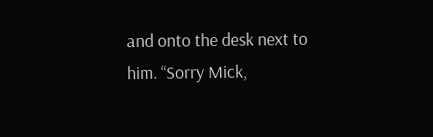and onto the desk next to him. “Sorry Mick,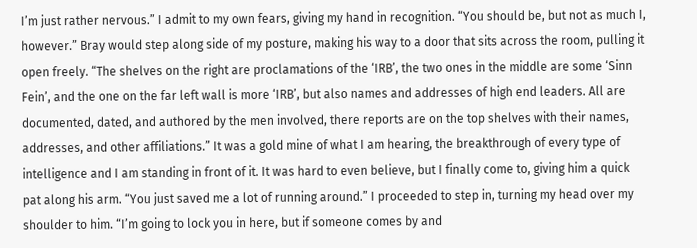I’m just rather nervous.” I admit to my own fears, giving my hand in recognition. “You should be, but not as much I, however.” Bray would step along side of my posture, making his way to a door that sits across the room, pulling it open freely. “The shelves on the right are proclamations of the ‘IRB’, the two ones in the middle are some ‘Sinn Fein’, and the one on the far left wall is more ‘IRB’, but also names and addresses of high end leaders. All are documented, dated, and authored by the men involved, there reports are on the top shelves with their names, addresses, and other affiliations.” It was a gold mine of what I am hearing, the breakthrough of every type of intelligence and I am standing in front of it. It was hard to even believe, but I finally come to, giving him a quick pat along his arm. “You just saved me a lot of running around.” I proceeded to step in, turning my head over my shoulder to him. “I’m going to lock you in here, but if someone comes by and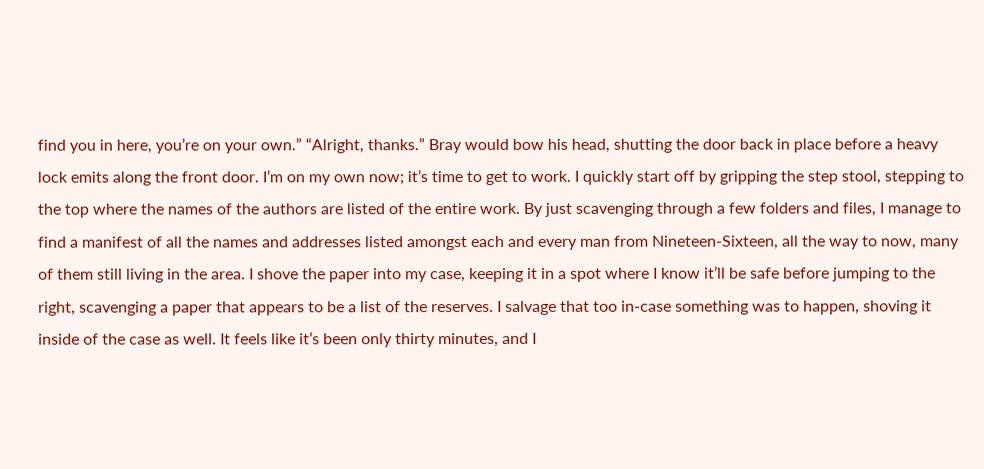find you in here, you’re on your own.” “Alright, thanks.” Bray would bow his head, shutting the door back in place before a heavy lock emits along the front door. I’m on my own now; it’s time to get to work. I quickly start off by gripping the step stool, stepping to the top where the names of the authors are listed of the entire work. By just scavenging through a few folders and files, I manage to find a manifest of all the names and addresses listed amongst each and every man from Nineteen-Sixteen, all the way to now, many of them still living in the area. I shove the paper into my case, keeping it in a spot where I know it’ll be safe before jumping to the right, scavenging a paper that appears to be a list of the reserves. I salvage that too in-case something was to happen, shoving it inside of the case as well. It feels like it’s been only thirty minutes, and I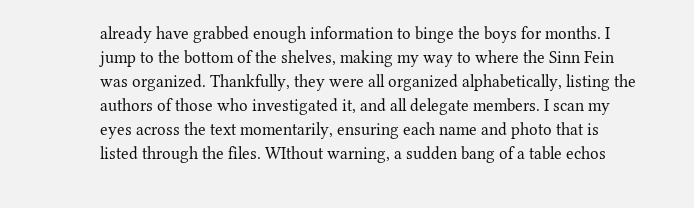already have grabbed enough information to binge the boys for months. I jump to the bottom of the shelves, making my way to where the Sinn Fein was organized. Thankfully, they were all organized alphabetically, listing the authors of those who investigated it, and all delegate members. I scan my eyes across the text momentarily, ensuring each name and photo that is listed through the files. WIthout warning, a sudden bang of a table echos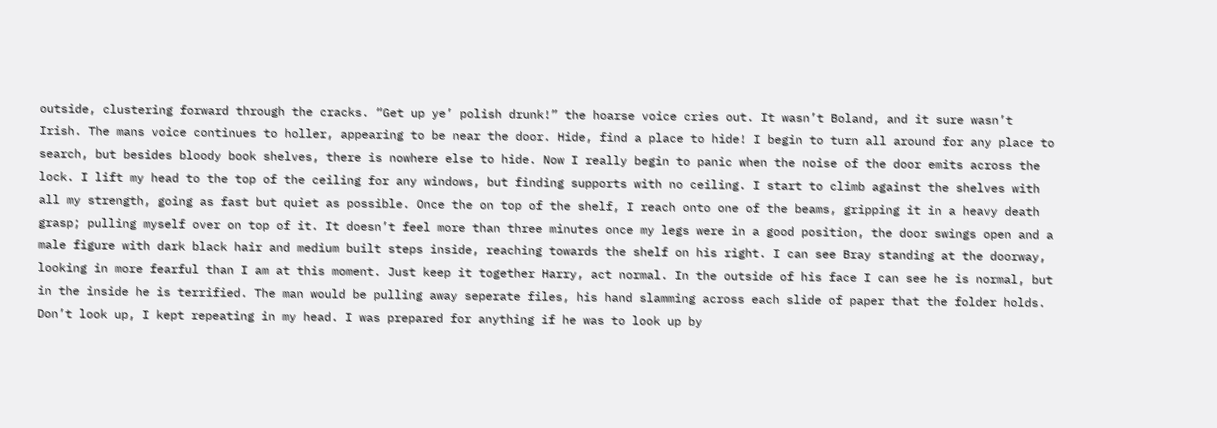outside, clustering forward through the cracks. “Get up ye’ polish drunk!” the hoarse voice cries out. It wasn’t Boland, and it sure wasn’t Irish. The mans voice continues to holler, appearing to be near the door. Hide, find a place to hide! I begin to turn all around for any place to search, but besides bloody book shelves, there is nowhere else to hide. Now I really begin to panic when the noise of the door emits across the lock. I lift my head to the top of the ceiling for any windows, but finding supports with no ceiling. I start to climb against the shelves with all my strength, going as fast but quiet as possible. Once the on top of the shelf, I reach onto one of the beams, gripping it in a heavy death grasp; pulling myself over on top of it. It doesn’t feel more than three minutes once my legs were in a good position, the door swings open and a male figure with dark black hair and medium built steps inside, reaching towards the shelf on his right. I can see Bray standing at the doorway, looking in more fearful than I am at this moment. Just keep it together Harry, act normal. In the outside of his face I can see he is normal, but in the inside he is terrified. The man would be pulling away seperate files, his hand slamming across each slide of paper that the folder holds. Don’t look up, I kept repeating in my head. I was prepared for anything if he was to look up by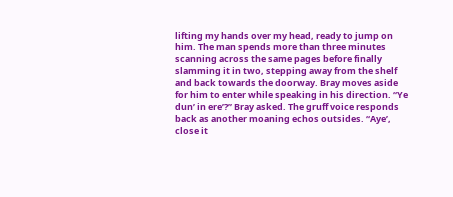lifting my hands over my head, ready to jump on him. The man spends more than three minutes scanning across the same pages before finally slamming it in two, stepping away from the shelf and back towards the doorway. Bray moves aside for him to enter while speaking in his direction. “Ye dun’ in ere’?” Bray asked. The gruff voice responds back as another moaning echos outsides. “Aye’, close it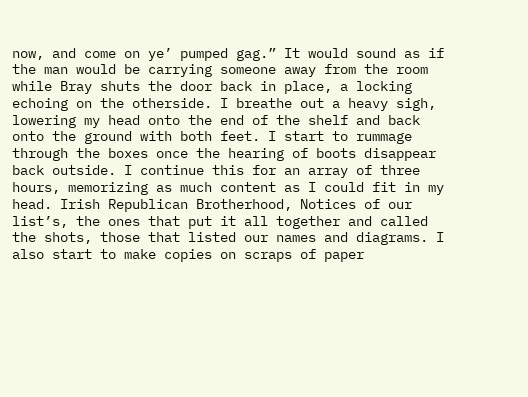now, and come on ye’ pumped gag.” It would sound as if the man would be carrying someone away from the room while Bray shuts the door back in place, a locking echoing on the otherside. I breathe out a heavy sigh, lowering my head onto the end of the shelf and back onto the ground with both feet. I start to rummage through the boxes once the hearing of boots disappear back outside. I continue this for an array of three hours, memorizing as much content as I could fit in my head. Irish Republican Brotherhood, Notices of our list’s, the ones that put it all together and called the shots, those that listed our names and diagrams. I also start to make copies on scraps of paper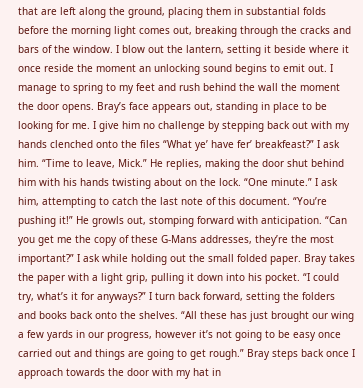that are left along the ground, placing them in substantial folds before the morning light comes out, breaking through the cracks and bars of the window. I blow out the lantern, setting it beside where it once reside the moment an unlocking sound begins to emit out. I manage to spring to my feet and rush behind the wall the moment the door opens. Bray’s face appears out, standing in place to be looking for me. I give him no challenge by stepping back out with my hands clenched onto the files “What ye’ have fer’ breakfeast?” I ask him. “Time to leave, Mick.” He replies, making the door shut behind him with his hands twisting about on the lock. “One minute.” I ask him, attempting to catch the last note of this document. “You’re pushing it!” He growls out, stomping forward with anticipation. “Can you get me the copy of these G-Mans addresses, they’re the most important?” I ask while holding out the small folded paper. Bray takes the paper with a light grip, pulling it down into his pocket. “I could try, what’s it for anyways?” I turn back forward, setting the folders and books back onto the shelves. “All these has just brought our wing a few yards in our progress, however it’s not going to be easy once carried out and things are going to get rough.” Bray steps back once I approach towards the door with my hat in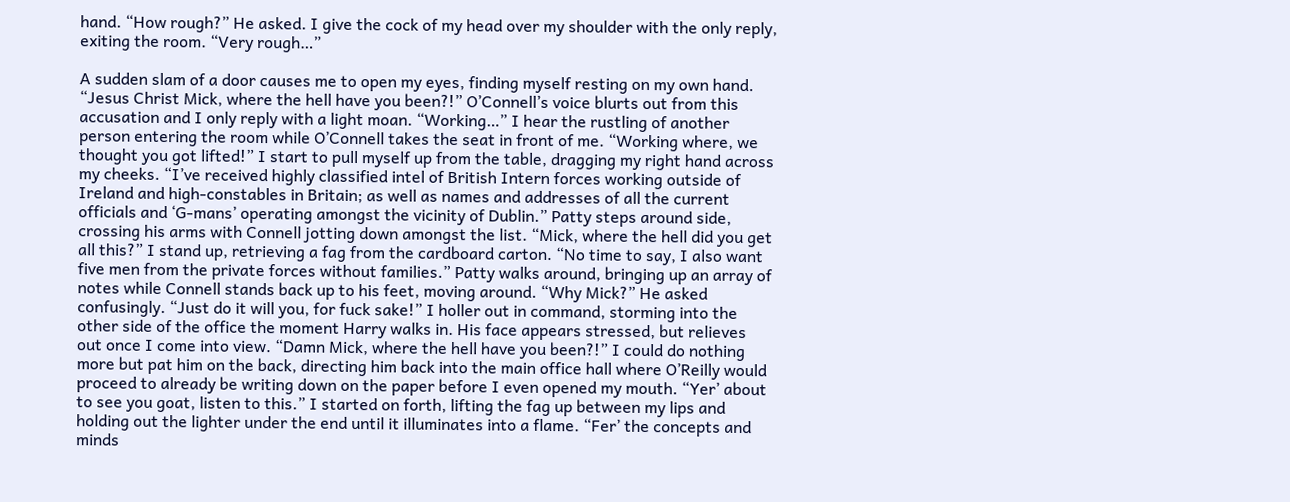hand. “How rough?” He asked. I give the cock of my head over my shoulder with the only reply, exiting the room. “Very rough…”

A sudden slam of a door causes me to open my eyes, finding myself resting on my own hand. “Jesus Christ Mick, where the hell have you been?!” O’Connell’s voice blurts out from this accusation and I only reply with a light moan. “Working…” I hear the rustling of another person entering the room while O’Connell takes the seat in front of me. “Working where, we thought you got lifted!” I start to pull myself up from the table, dragging my right hand across my cheeks. “I’ve received highly classified intel of British Intern forces working outside of Ireland and high-constables in Britain; as well as names and addresses of all the current officials and ‘G-mans’ operating amongst the vicinity of Dublin.” Patty steps around side, crossing his arms with Connell jotting down amongst the list. “Mick, where the hell did you get all this?” I stand up, retrieving a fag from the cardboard carton. “No time to say, I also want five men from the private forces without families.” Patty walks around, bringing up an array of notes while Connell stands back up to his feet, moving around. “Why Mick?” He asked confusingly. “Just do it will you, for fuck sake!” I holler out in command, storming into the other side of the office the moment Harry walks in. His face appears stressed, but relieves out once I come into view. “Damn Mick, where the hell have you been?!” I could do nothing more but pat him on the back, directing him back into the main office hall where O’Reilly would proceed to already be writing down on the paper before I even opened my mouth. “Yer’ about to see you goat, listen to this.” I started on forth, lifting the fag up between my lips and holding out the lighter under the end until it illuminates into a flame. “Fer’ the concepts and minds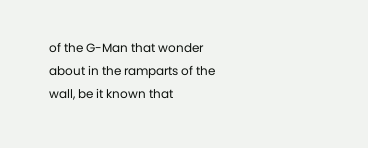of the G-Man that wonder about in the ramparts of the wall, be it known that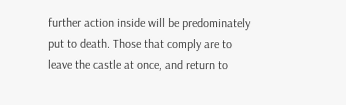further action inside will be predominately put to death. Those that comply are to leave the castle at once, and return to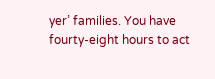yer’ families. You have fourty-eight hours to act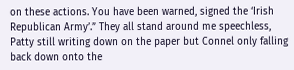on these actions. You have been warned, signed the ‘Irish Republican Army’.” They all stand around me speechless, Patty still writing down on the paper but Connel only falling back down onto the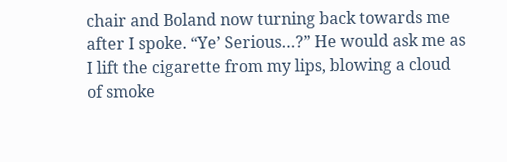chair and Boland now turning back towards me after I spoke. “Ye’ Serious…?” He would ask me as I lift the cigarette from my lips, blowing a cloud of smoke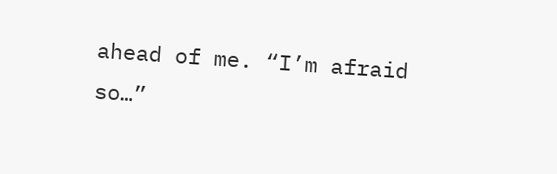ahead of me. “I’m afraid so…”